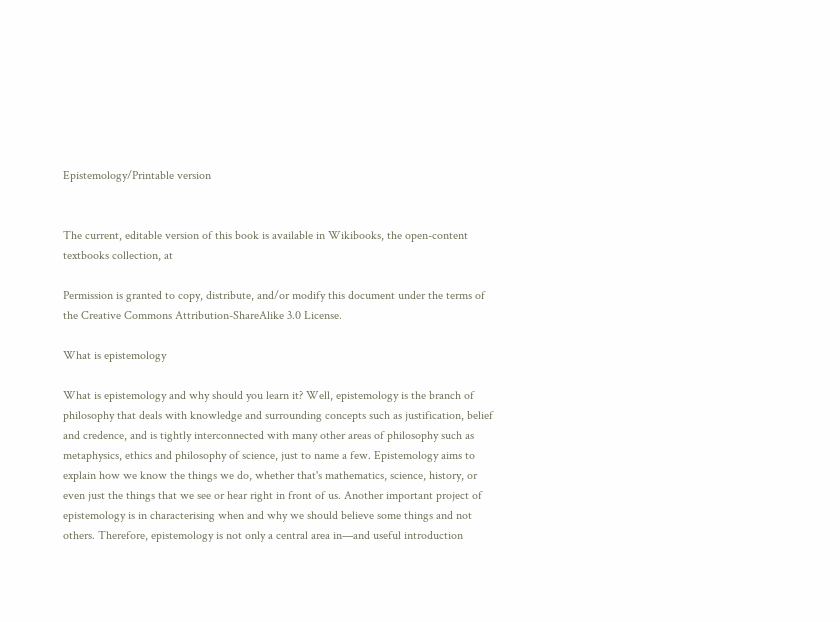Epistemology/Printable version


The current, editable version of this book is available in Wikibooks, the open-content textbooks collection, at

Permission is granted to copy, distribute, and/or modify this document under the terms of the Creative Commons Attribution-ShareAlike 3.0 License.

What is epistemology

What is epistemology and why should you learn it? Well, epistemology is the branch of philosophy that deals with knowledge and surrounding concepts such as justification, belief and credence, and is tightly interconnected with many other areas of philosophy such as metaphysics, ethics and philosophy of science, just to name a few. Epistemology aims to explain how we know the things we do, whether that's mathematics, science, history, or even just the things that we see or hear right in front of us. Another important project of epistemology is in characterising when and why we should believe some things and not others. Therefore, epistemology is not only a central area in—and useful introduction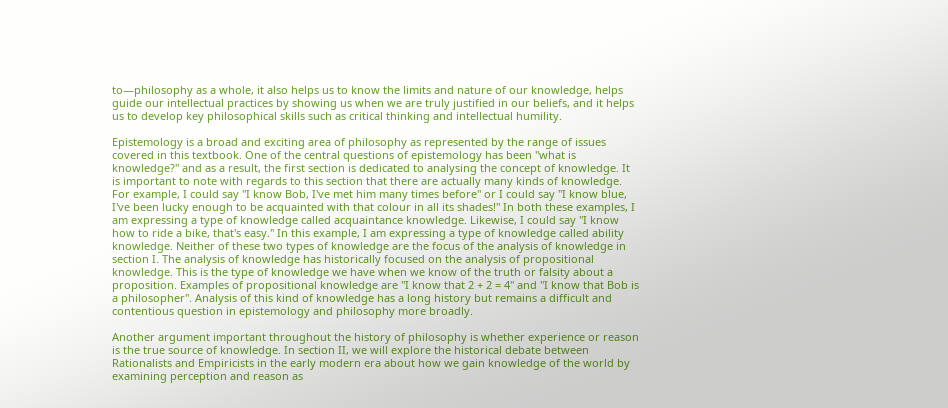to—philosophy as a whole, it also helps us to know the limits and nature of our knowledge, helps guide our intellectual practices by showing us when we are truly justified in our beliefs, and it helps us to develop key philosophical skills such as critical thinking and intellectual humility.

Epistemology is a broad and exciting area of philosophy as represented by the range of issues covered in this textbook. One of the central questions of epistemology has been "what is knowledge?" and as a result, the first section is dedicated to analysing the concept of knowledge. It is important to note with regards to this section that there are actually many kinds of knowledge. For example, I could say "I know Bob, I've met him many times before" or I could say "I know blue, I've been lucky enough to be acquainted with that colour in all its shades!" In both these examples, I am expressing a type of knowledge called acquaintance knowledge. Likewise, I could say "I know how to ride a bike, that's easy." In this example, I am expressing a type of knowledge called ability knowledge. Neither of these two types of knowledge are the focus of the analysis of knowledge in section I. The analysis of knowledge has historically focused on the analysis of propositional knowledge. This is the type of knowledge we have when we know of the truth or falsity about a proposition. Examples of propositional knowledge are "I know that 2 + 2 = 4" and "I know that Bob is a philosopher". Analysis of this kind of knowledge has a long history but remains a difficult and contentious question in epistemology and philosophy more broadly.

Another argument important throughout the history of philosophy is whether experience or reason is the true source of knowledge. In section II, we will explore the historical debate between Rationalists and Empiricists in the early modern era about how we gain knowledge of the world by examining perception and reason as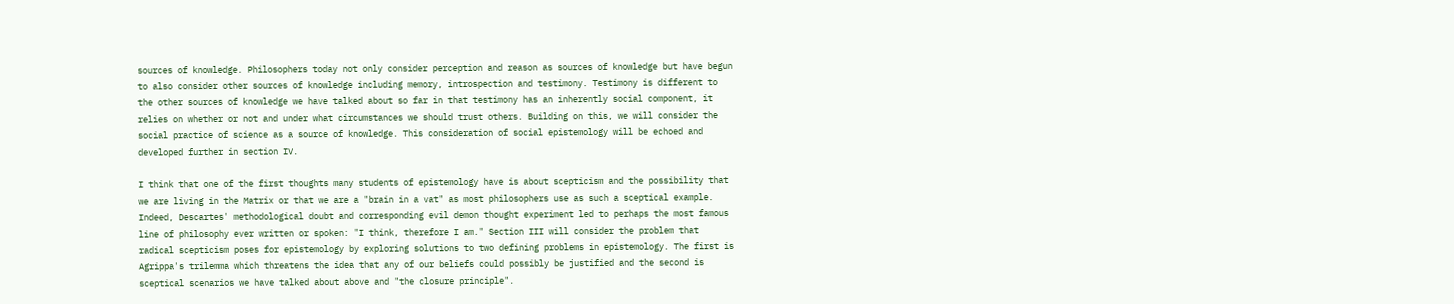sources of knowledge. Philosophers today not only consider perception and reason as sources of knowledge but have begun to also consider other sources of knowledge including memory, introspection and testimony. Testimony is different to the other sources of knowledge we have talked about so far in that testimony has an inherently social component, it relies on whether or not and under what circumstances we should trust others. Building on this, we will consider the social practice of science as a source of knowledge. This consideration of social epistemology will be echoed and developed further in section IV.

I think that one of the first thoughts many students of epistemology have is about scepticism and the possibility that we are living in the Matrix or that we are a "brain in a vat" as most philosophers use as such a sceptical example. Indeed, Descartes' methodological doubt and corresponding evil demon thought experiment led to perhaps the most famous line of philosophy ever written or spoken: "I think, therefore I am." Section III will consider the problem that radical scepticism poses for epistemology by exploring solutions to two defining problems in epistemology. The first is Agrippa's trilemma which threatens the idea that any of our beliefs could possibly be justified and the second is sceptical scenarios we have talked about above and "the closure principle".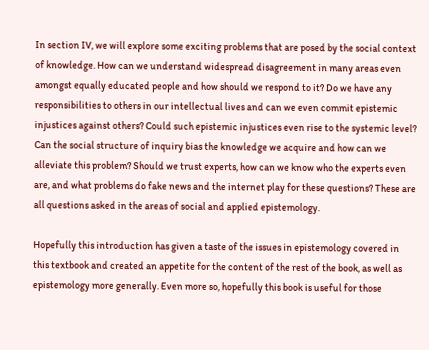In section IV, we will explore some exciting problems that are posed by the social context of knowledge. How can we understand widespread disagreement in many areas even amongst equally educated people and how should we respond to it? Do we have any responsibilities to others in our intellectual lives and can we even commit epistemic injustices against others? Could such epistemic injustices even rise to the systemic level? Can the social structure of inquiry bias the knowledge we acquire and how can we alleviate this problem? Should we trust experts, how can we know who the experts even are, and what problems do fake news and the internet play for these questions? These are all questions asked in the areas of social and applied epistemology.

Hopefully this introduction has given a taste of the issues in epistemology covered in this textbook and created an appetite for the content of the rest of the book, as well as epistemology more generally. Even more so, hopefully this book is useful for those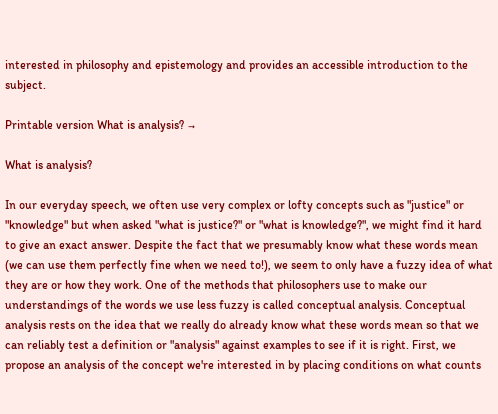interested in philosophy and epistemology and provides an accessible introduction to the subject.

Printable version What is analysis? →

What is analysis?

In our everyday speech, we often use very complex or lofty concepts such as "justice" or "knowledge" but when asked "what is justice?" or "what is knowledge?", we might find it hard to give an exact answer. Despite the fact that we presumably know what these words mean (we can use them perfectly fine when we need to!), we seem to only have a fuzzy idea of what they are or how they work. One of the methods that philosophers use to make our understandings of the words we use less fuzzy is called conceptual analysis. Conceptual analysis rests on the idea that we really do already know what these words mean so that we can reliably test a definition or "analysis" against examples to see if it is right. First, we propose an analysis of the concept we're interested in by placing conditions on what counts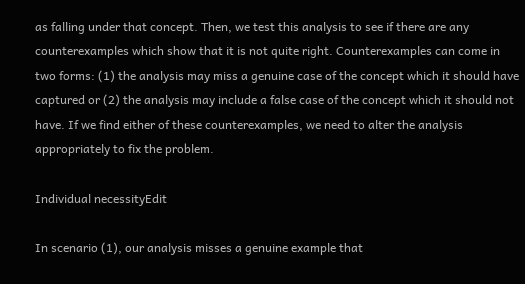as falling under that concept. Then, we test this analysis to see if there are any counterexamples which show that it is not quite right. Counterexamples can come in two forms: (1) the analysis may miss a genuine case of the concept which it should have captured or (2) the analysis may include a false case of the concept which it should not have. If we find either of these counterexamples, we need to alter the analysis appropriately to fix the problem.

Individual necessityEdit

In scenario (1), our analysis misses a genuine example that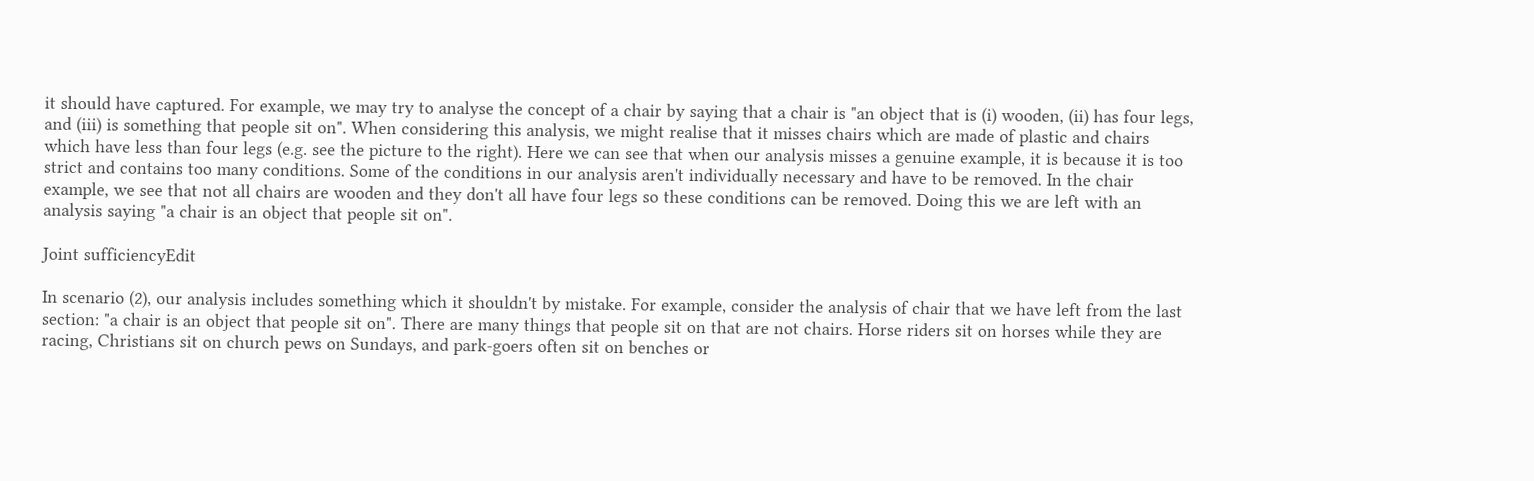it should have captured. For example, we may try to analyse the concept of a chair by saying that a chair is "an object that is (i) wooden, (ii) has four legs, and (iii) is something that people sit on". When considering this analysis, we might realise that it misses chairs which are made of plastic and chairs which have less than four legs (e.g. see the picture to the right). Here we can see that when our analysis misses a genuine example, it is because it is too strict and contains too many conditions. Some of the conditions in our analysis aren't individually necessary and have to be removed. In the chair example, we see that not all chairs are wooden and they don't all have four legs so these conditions can be removed. Doing this we are left with an analysis saying "a chair is an object that people sit on".

Joint sufficiencyEdit

In scenario (2), our analysis includes something which it shouldn't by mistake. For example, consider the analysis of chair that we have left from the last section: "a chair is an object that people sit on". There are many things that people sit on that are not chairs. Horse riders sit on horses while they are racing, Christians sit on church pews on Sundays, and park-goers often sit on benches or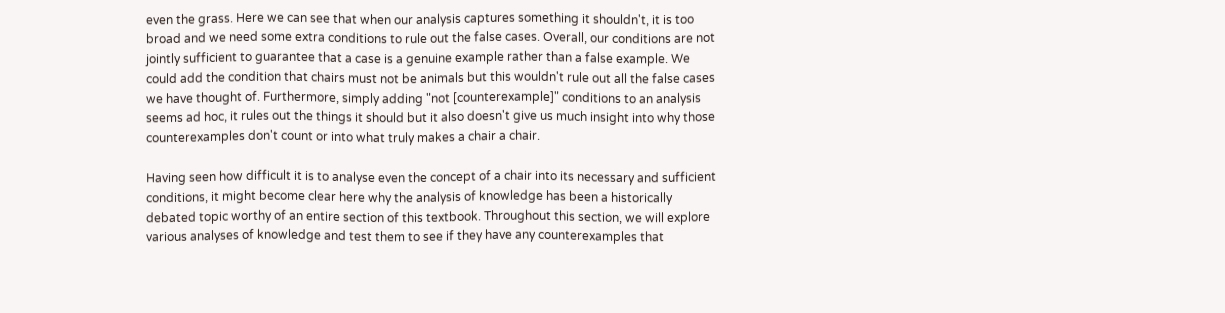even the grass. Here we can see that when our analysis captures something it shouldn't, it is too broad and we need some extra conditions to rule out the false cases. Overall, our conditions are not jointly sufficient to guarantee that a case is a genuine example rather than a false example. We could add the condition that chairs must not be animals but this wouldn't rule out all the false cases we have thought of. Furthermore, simply adding "not [counterexample]" conditions to an analysis seems ad hoc, it rules out the things it should but it also doesn't give us much insight into why those counterexamples don't count or into what truly makes a chair a chair.

Having seen how difficult it is to analyse even the concept of a chair into its necessary and sufficient conditions, it might become clear here why the analysis of knowledge has been a historically debated topic worthy of an entire section of this textbook. Throughout this section, we will explore various analyses of knowledge and test them to see if they have any counterexamples that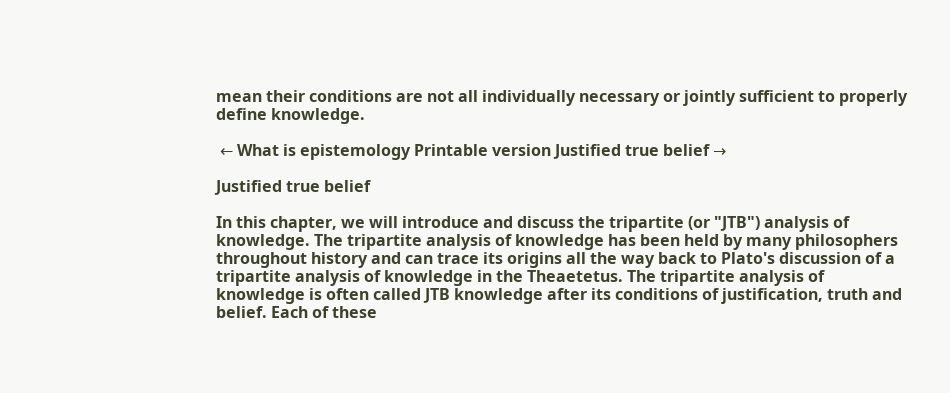mean their conditions are not all individually necessary or jointly sufficient to properly define knowledge.

 ← What is epistemology Printable version Justified true belief →

Justified true belief

In this chapter, we will introduce and discuss the tripartite (or "JTB") analysis of knowledge. The tripartite analysis of knowledge has been held by many philosophers throughout history and can trace its origins all the way back to Plato's discussion of a tripartite analysis of knowledge in the Theaetetus. The tripartite analysis of knowledge is often called JTB knowledge after its conditions of justification, truth and belief. Each of these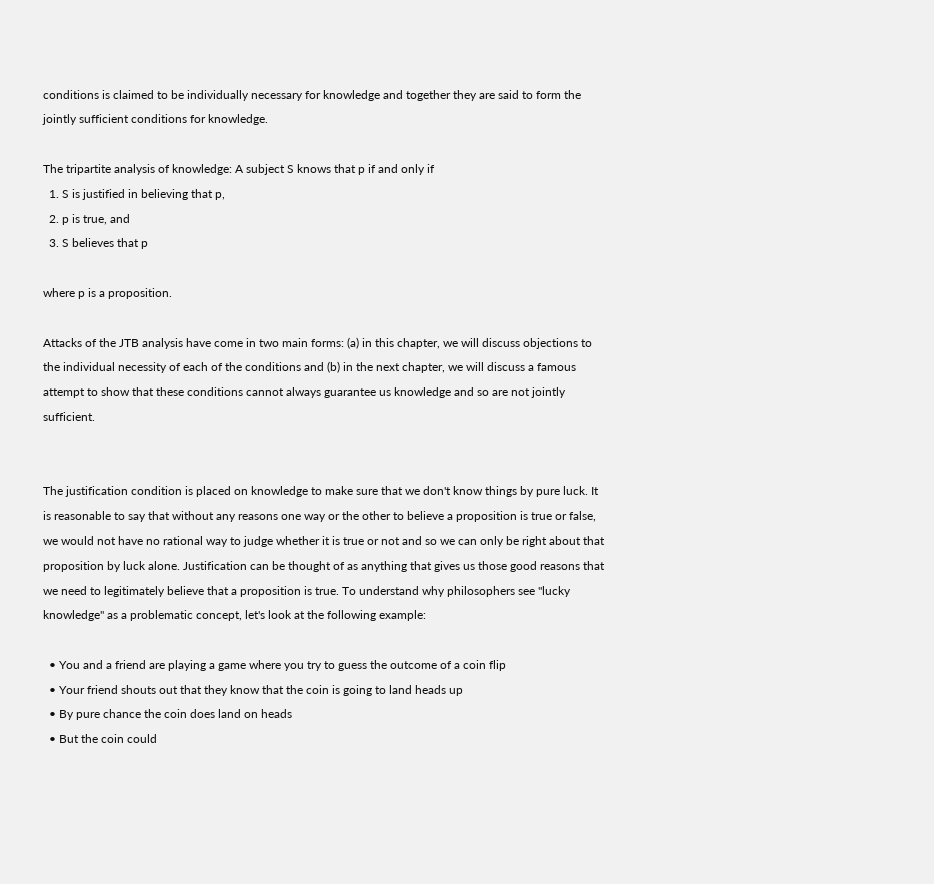conditions is claimed to be individually necessary for knowledge and together they are said to form the jointly sufficient conditions for knowledge.

The tripartite analysis of knowledge: A subject S knows that p if and only if
  1. S is justified in believing that p,
  2. p is true, and
  3. S believes that p

where p is a proposition.

Attacks of the JTB analysis have come in two main forms: (a) in this chapter, we will discuss objections to the individual necessity of each of the conditions and (b) in the next chapter, we will discuss a famous attempt to show that these conditions cannot always guarantee us knowledge and so are not jointly sufficient.


The justification condition is placed on knowledge to make sure that we don't know things by pure luck. It is reasonable to say that without any reasons one way or the other to believe a proposition is true or false, we would not have no rational way to judge whether it is true or not and so we can only be right about that proposition by luck alone. Justification can be thought of as anything that gives us those good reasons that we need to legitimately believe that a proposition is true. To understand why philosophers see "lucky knowledge" as a problematic concept, let's look at the following example:

  • You and a friend are playing a game where you try to guess the outcome of a coin flip
  • Your friend shouts out that they know that the coin is going to land heads up
  • By pure chance the coin does land on heads
  • But the coin could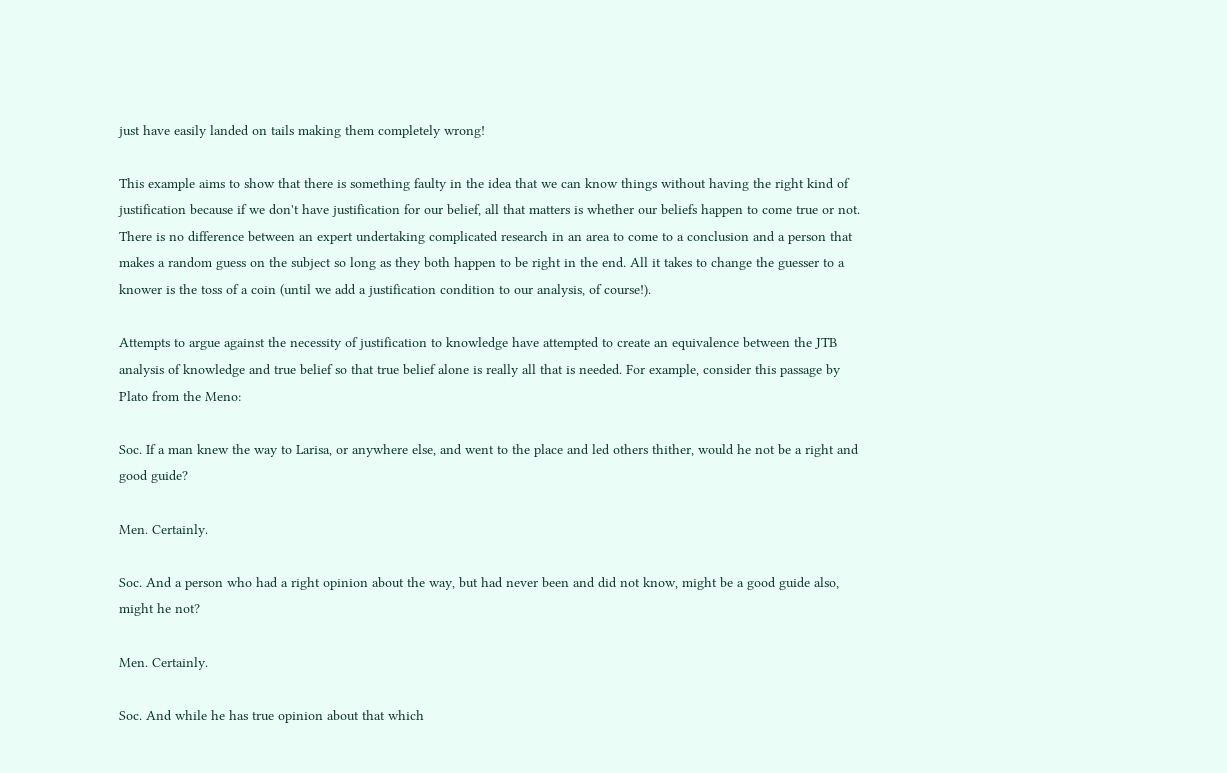just have easily landed on tails making them completely wrong!

This example aims to show that there is something faulty in the idea that we can know things without having the right kind of justification because if we don't have justification for our belief, all that matters is whether our beliefs happen to come true or not. There is no difference between an expert undertaking complicated research in an area to come to a conclusion and a person that makes a random guess on the subject so long as they both happen to be right in the end. All it takes to change the guesser to a knower is the toss of a coin (until we add a justification condition to our analysis, of course!).

Attempts to argue against the necessity of justification to knowledge have attempted to create an equivalence between the JTB analysis of knowledge and true belief so that true belief alone is really all that is needed. For example, consider this passage by Plato from the Meno:

Soc. If a man knew the way to Larisa, or anywhere else, and went to the place and led others thither, would he not be a right and good guide?

Men. Certainly.

Soc. And a person who had a right opinion about the way, but had never been and did not know, might be a good guide also, might he not?

Men. Certainly.

Soc. And while he has true opinion about that which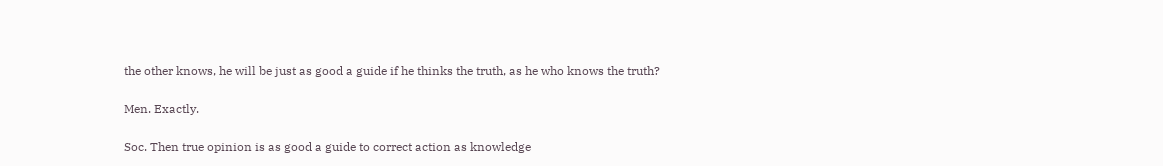the other knows, he will be just as good a guide if he thinks the truth, as he who knows the truth?

Men. Exactly.

Soc. Then true opinion is as good a guide to correct action as knowledge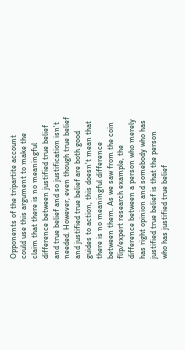Opponents of the tripartite account could use this argument to make the claim that there is no meaningful difference between justified true belief and true belief and so justification isn't needed. However, even though true belief and justified true belief are both good guides to action, this doesn't mean that there is no meaningful difference between them. As we saw from the coin flip/expert research example, the difference between a person who merely has right opinion and somebody who has justified true belief is that the person who has justified true belief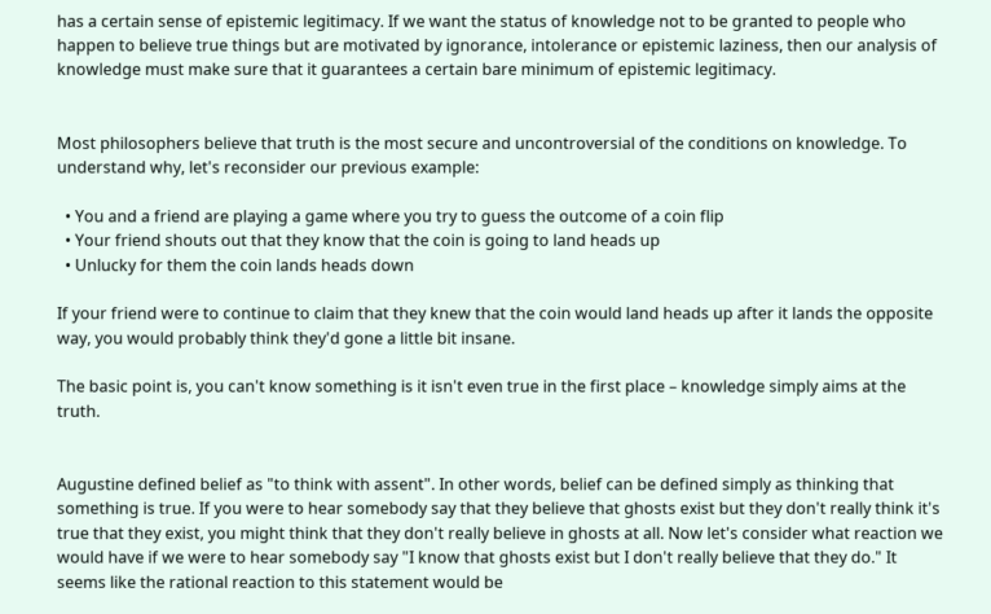has a certain sense of epistemic legitimacy. If we want the status of knowledge not to be granted to people who happen to believe true things but are motivated by ignorance, intolerance or epistemic laziness, then our analysis of knowledge must make sure that it guarantees a certain bare minimum of epistemic legitimacy.


Most philosophers believe that truth is the most secure and uncontroversial of the conditions on knowledge. To understand why, let's reconsider our previous example:

  • You and a friend are playing a game where you try to guess the outcome of a coin flip
  • Your friend shouts out that they know that the coin is going to land heads up
  • Unlucky for them the coin lands heads down

If your friend were to continue to claim that they knew that the coin would land heads up after it lands the opposite way, you would probably think they'd gone a little bit insane.

The basic point is, you can't know something is it isn't even true in the first place – knowledge simply aims at the truth.


Augustine defined belief as "to think with assent". In other words, belief can be defined simply as thinking that something is true. If you were to hear somebody say that they believe that ghosts exist but they don't really think it's true that they exist, you might think that they don't really believe in ghosts at all. Now let's consider what reaction we would have if we were to hear somebody say "I know that ghosts exist but I don't really believe that they do." It seems like the rational reaction to this statement would be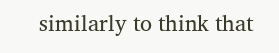similarly to think that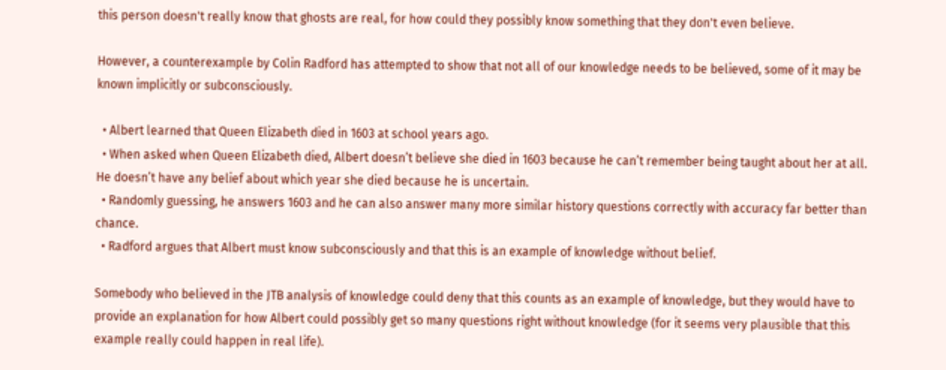this person doesn't really know that ghosts are real, for how could they possibly know something that they don't even believe.

However, a counterexample by Colin Radford has attempted to show that not all of our knowledge needs to be believed, some of it may be known implicitly or subconsciously.

  • Albert learned that Queen Elizabeth died in 1603 at school years ago.
  • When asked when Queen Elizabeth died, Albert doesn’t believe she died in 1603 because he can’t remember being taught about her at all. He doesn’t have any belief about which year she died because he is uncertain.
  • Randomly guessing, he answers 1603 and he can also answer many more similar history questions correctly with accuracy far better than chance.
  • Radford argues that Albert must know subconsciously and that this is an example of knowledge without belief.

Somebody who believed in the JTB analysis of knowledge could deny that this counts as an example of knowledge, but they would have to provide an explanation for how Albert could possibly get so many questions right without knowledge (for it seems very plausible that this example really could happen in real life).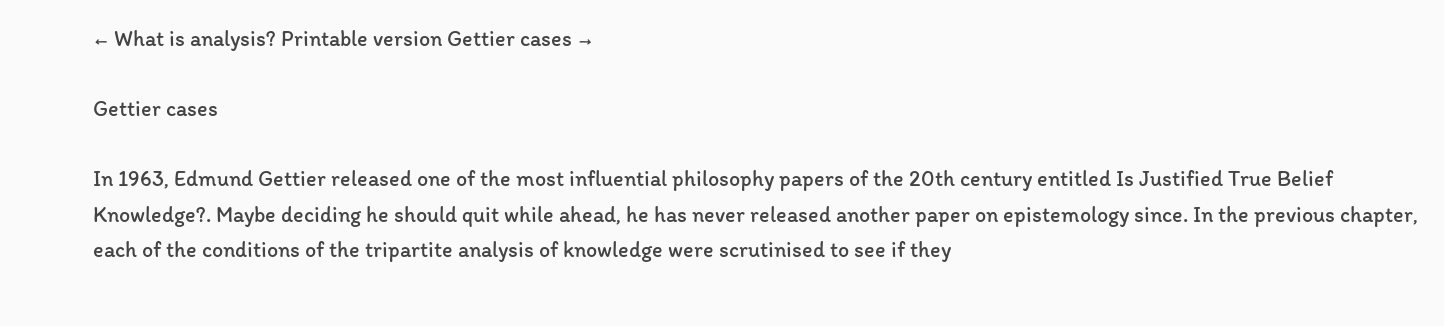← What is analysis? Printable version Gettier cases →

Gettier cases

In 1963, Edmund Gettier released one of the most influential philosophy papers of the 20th century entitled Is Justified True Belief Knowledge?. Maybe deciding he should quit while ahead, he has never released another paper on epistemology since. In the previous chapter, each of the conditions of the tripartite analysis of knowledge were scrutinised to see if they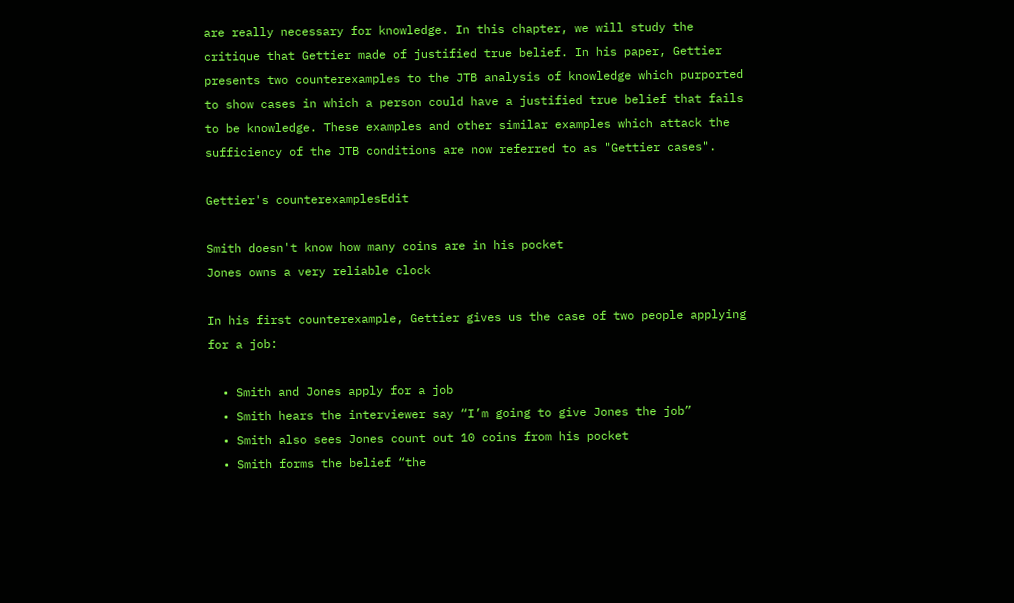are really necessary for knowledge. In this chapter, we will study the critique that Gettier made of justified true belief. In his paper, Gettier presents two counterexamples to the JTB analysis of knowledge which purported to show cases in which a person could have a justified true belief that fails to be knowledge. These examples and other similar examples which attack the sufficiency of the JTB conditions are now referred to as "Gettier cases".

Gettier's counterexamplesEdit

Smith doesn't know how many coins are in his pocket
Jones owns a very reliable clock

In his first counterexample, Gettier gives us the case of two people applying for a job:

  • Smith and Jones apply for a job
  • Smith hears the interviewer say “I’m going to give Jones the job”
  • Smith also sees Jones count out 10 coins from his pocket
  • Smith forms the belief “the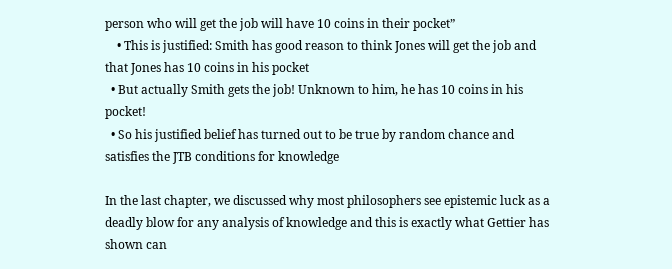person who will get the job will have 10 coins in their pocket”
    • This is justified: Smith has good reason to think Jones will get the job and that Jones has 10 coins in his pocket
  • But actually Smith gets the job! Unknown to him, he has 10 coins in his pocket!
  • So his justified belief has turned out to be true by random chance and satisfies the JTB conditions for knowledge

In the last chapter, we discussed why most philosophers see epistemic luck as a deadly blow for any analysis of knowledge and this is exactly what Gettier has shown can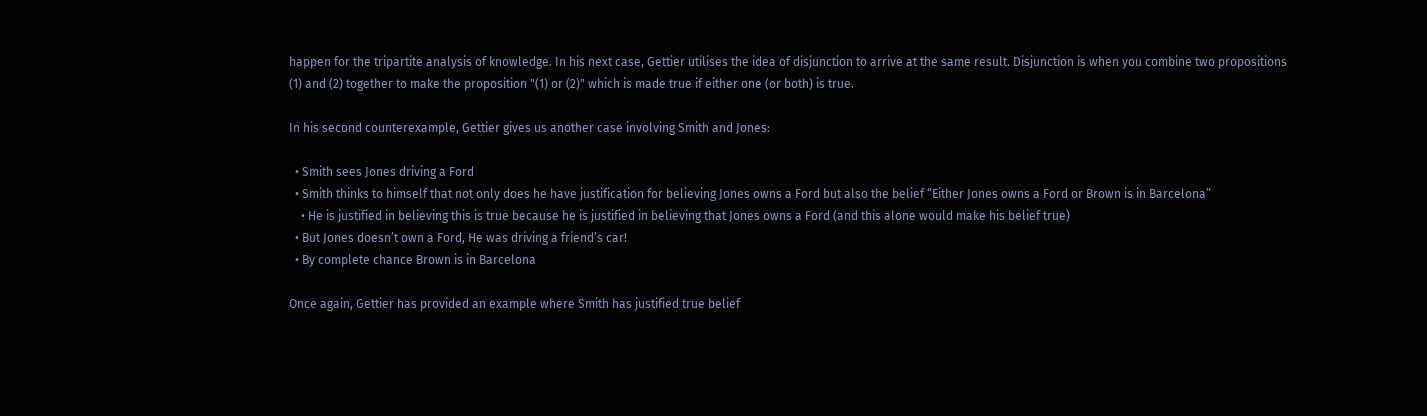happen for the tripartite analysis of knowledge. In his next case, Gettier utilises the idea of disjunction to arrive at the same result. Disjunction is when you combine two propositions (1) and (2) together to make the proposition "(1) or (2)" which is made true if either one (or both) is true.

In his second counterexample, Gettier gives us another case involving Smith and Jones:

  • Smith sees Jones driving a Ford
  • Smith thinks to himself that not only does he have justification for believing Jones owns a Ford but also the belief “Either Jones owns a Ford or Brown is in Barcelona”
    • He is justified in believing this is true because he is justified in believing that Jones owns a Ford (and this alone would make his belief true)
  • But Jones doesn’t own a Ford, He was driving a friend’s car!
  • By complete chance Brown is in Barcelona

Once again, Gettier has provided an example where Smith has justified true belief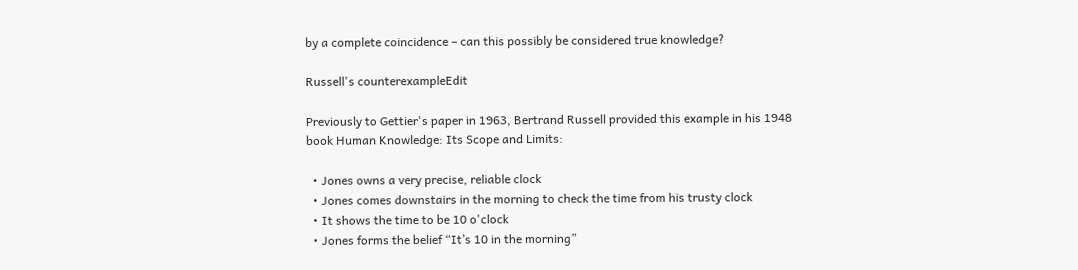by a complete coincidence – can this possibly be considered true knowledge?

Russell's counterexampleEdit

Previously to Gettier's paper in 1963, Bertrand Russell provided this example in his 1948 book Human Knowledge: Its Scope and Limits:

  • Jones owns a very precise, reliable clock
  • Jones comes downstairs in the morning to check the time from his trusty clock
  • It shows the time to be 10 o'clock
  • Jones forms the belief “It’s 10 in the morning”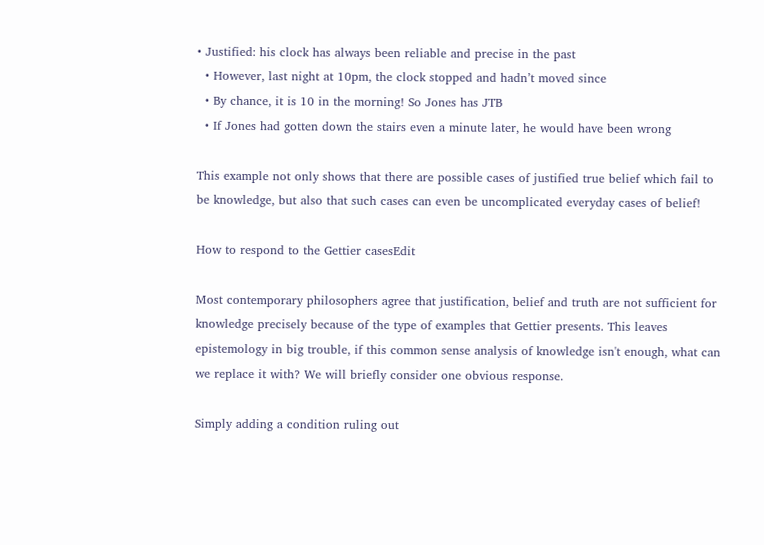• Justified: his clock has always been reliable and precise in the past
  • However, last night at 10pm, the clock stopped and hadn’t moved since
  • By chance, it is 10 in the morning! So Jones has JTB
  • If Jones had gotten down the stairs even a minute later, he would have been wrong

This example not only shows that there are possible cases of justified true belief which fail to be knowledge, but also that such cases can even be uncomplicated everyday cases of belief!

How to respond to the Gettier casesEdit

Most contemporary philosophers agree that justification, belief and truth are not sufficient for knowledge precisely because of the type of examples that Gettier presents. This leaves epistemology in big trouble, if this common sense analysis of knowledge isn't enough, what can we replace it with? We will briefly consider one obvious response.

Simply adding a condition ruling out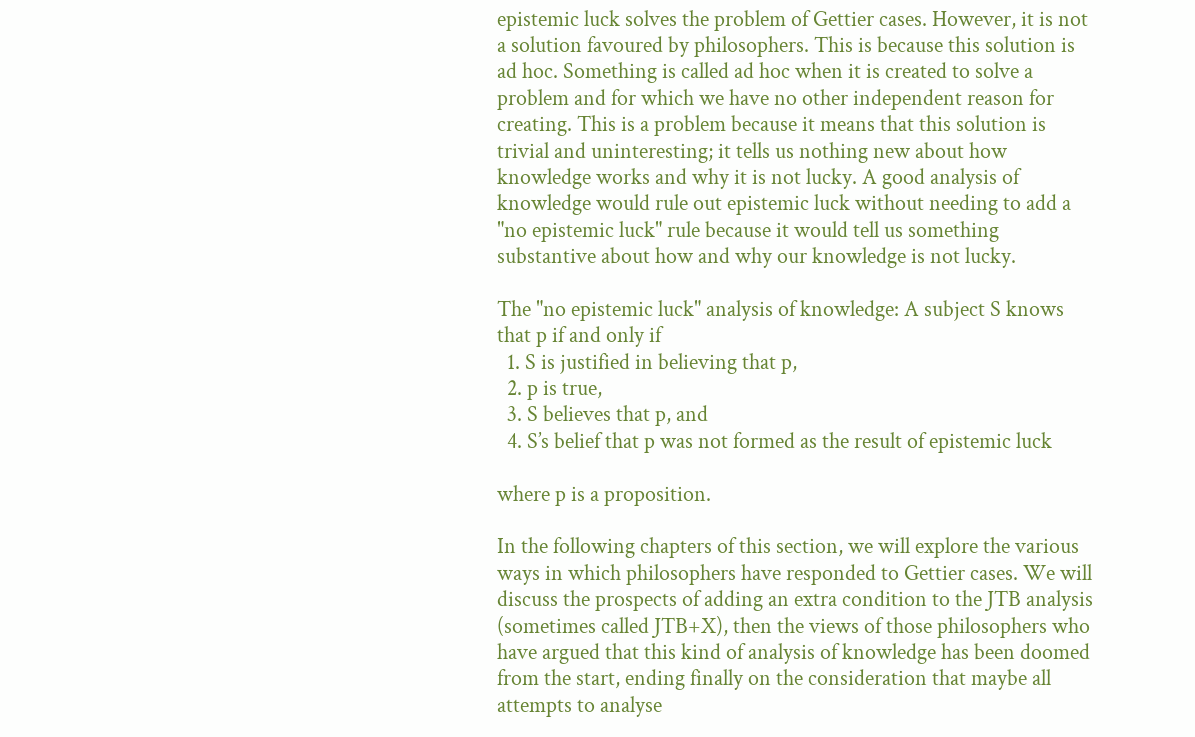epistemic luck solves the problem of Gettier cases. However, it is not a solution favoured by philosophers. This is because this solution is ad hoc. Something is called ad hoc when it is created to solve a problem and for which we have no other independent reason for creating. This is a problem because it means that this solution is trivial and uninteresting; it tells us nothing new about how knowledge works and why it is not lucky. A good analysis of knowledge would rule out epistemic luck without needing to add a "no epistemic luck" rule because it would tell us something substantive about how and why our knowledge is not lucky.

The "no epistemic luck" analysis of knowledge: A subject S knows that p if and only if
  1. S is justified in believing that p,
  2. p is true,
  3. S believes that p, and
  4. S’s belief that p was not formed as the result of epistemic luck

where p is a proposition.

In the following chapters of this section, we will explore the various ways in which philosophers have responded to Gettier cases. We will discuss the prospects of adding an extra condition to the JTB analysis (sometimes called JTB+X), then the views of those philosophers who have argued that this kind of analysis of knowledge has been doomed from the start, ending finally on the consideration that maybe all attempts to analyse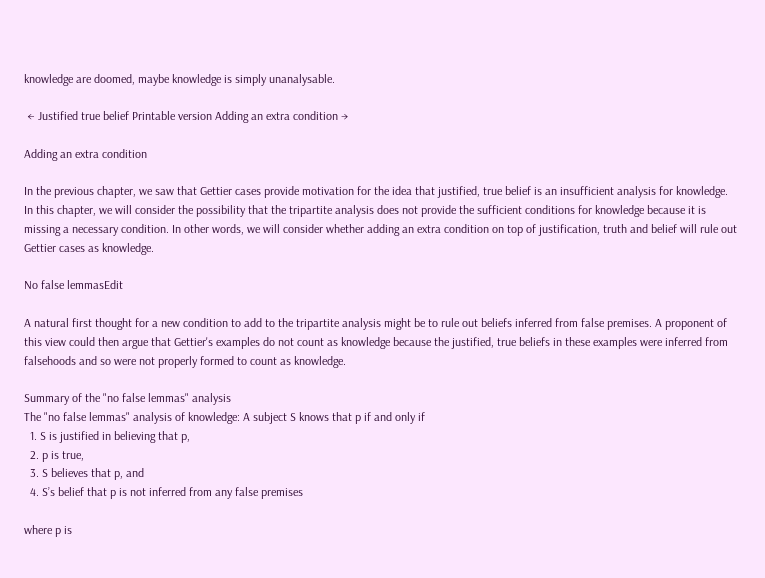knowledge are doomed, maybe knowledge is simply unanalysable.

 ← Justified true belief Printable version Adding an extra condition →

Adding an extra condition

In the previous chapter, we saw that Gettier cases provide motivation for the idea that justified, true belief is an insufficient analysis for knowledge. In this chapter, we will consider the possibility that the tripartite analysis does not provide the sufficient conditions for knowledge because it is missing a necessary condition. In other words, we will consider whether adding an extra condition on top of justification, truth and belief will rule out Gettier cases as knowledge.

No false lemmasEdit

A natural first thought for a new condition to add to the tripartite analysis might be to rule out beliefs inferred from false premises. A proponent of this view could then argue that Gettier's examples do not count as knowledge because the justified, true beliefs in these examples were inferred from falsehoods and so were not properly formed to count as knowledge.

Summary of the "no false lemmas" analysis
The "no false lemmas" analysis of knowledge: A subject S knows that p if and only if
  1. S is justified in believing that p,
  2. p is true,
  3. S believes that p, and
  4. S’s belief that p is not inferred from any false premises

where p is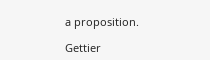a proposition.

Gettier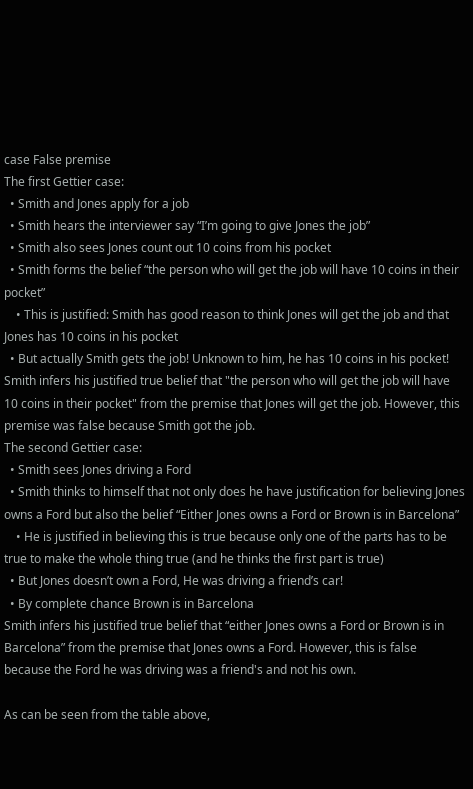case False premise
The first Gettier case:
  • Smith and Jones apply for a job
  • Smith hears the interviewer say “I’m going to give Jones the job”
  • Smith also sees Jones count out 10 coins from his pocket
  • Smith forms the belief “the person who will get the job will have 10 coins in their pocket”
    • This is justified: Smith has good reason to think Jones will get the job and that Jones has 10 coins in his pocket
  • But actually Smith gets the job! Unknown to him, he has 10 coins in his pocket!
Smith infers his justified true belief that "the person who will get the job will have 10 coins in their pocket" from the premise that Jones will get the job. However, this premise was false because Smith got the job.
The second Gettier case:
  • Smith sees Jones driving a Ford
  • Smith thinks to himself that not only does he have justification for believing Jones owns a Ford but also the belief “Either Jones owns a Ford or Brown is in Barcelona”
    • He is justified in believing this is true because only one of the parts has to be true to make the whole thing true (and he thinks the first part is true)
  • But Jones doesn’t own a Ford, He was driving a friend’s car!
  • By complete chance Brown is in Barcelona
Smith infers his justified true belief that “either Jones owns a Ford or Brown is in Barcelona” from the premise that Jones owns a Ford. However, this is false because the Ford he was driving was a friend's and not his own.

As can be seen from the table above,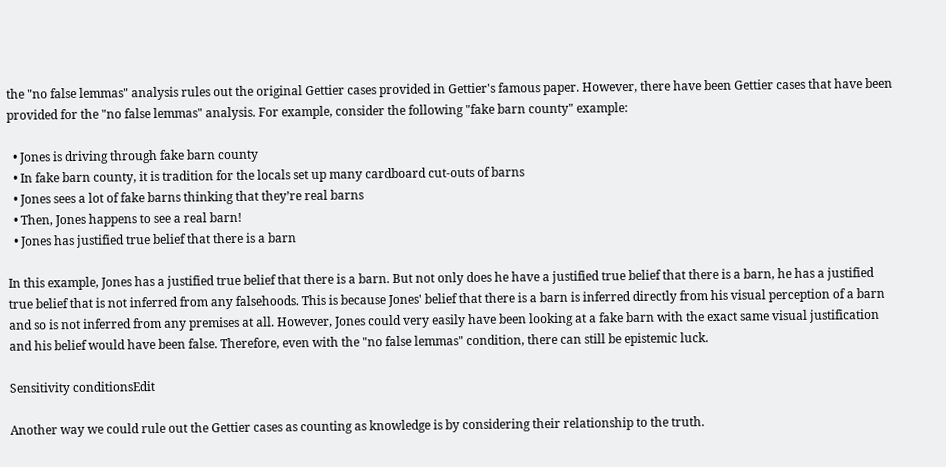the "no false lemmas" analysis rules out the original Gettier cases provided in Gettier's famous paper. However, there have been Gettier cases that have been provided for the "no false lemmas" analysis. For example, consider the following "fake barn county" example:

  • Jones is driving through fake barn county
  • In fake barn county, it is tradition for the locals set up many cardboard cut-outs of barns
  • Jones sees a lot of fake barns thinking that they’re real barns
  • Then, Jones happens to see a real barn!
  • Jones has justified true belief that there is a barn

In this example, Jones has a justified true belief that there is a barn. But not only does he have a justified true belief that there is a barn, he has a justified true belief that is not inferred from any falsehoods. This is because Jones' belief that there is a barn is inferred directly from his visual perception of a barn and so is not inferred from any premises at all. However, Jones could very easily have been looking at a fake barn with the exact same visual justification and his belief would have been false. Therefore, even with the "no false lemmas" condition, there can still be epistemic luck.

Sensitivity conditionsEdit

Another way we could rule out the Gettier cases as counting as knowledge is by considering their relationship to the truth.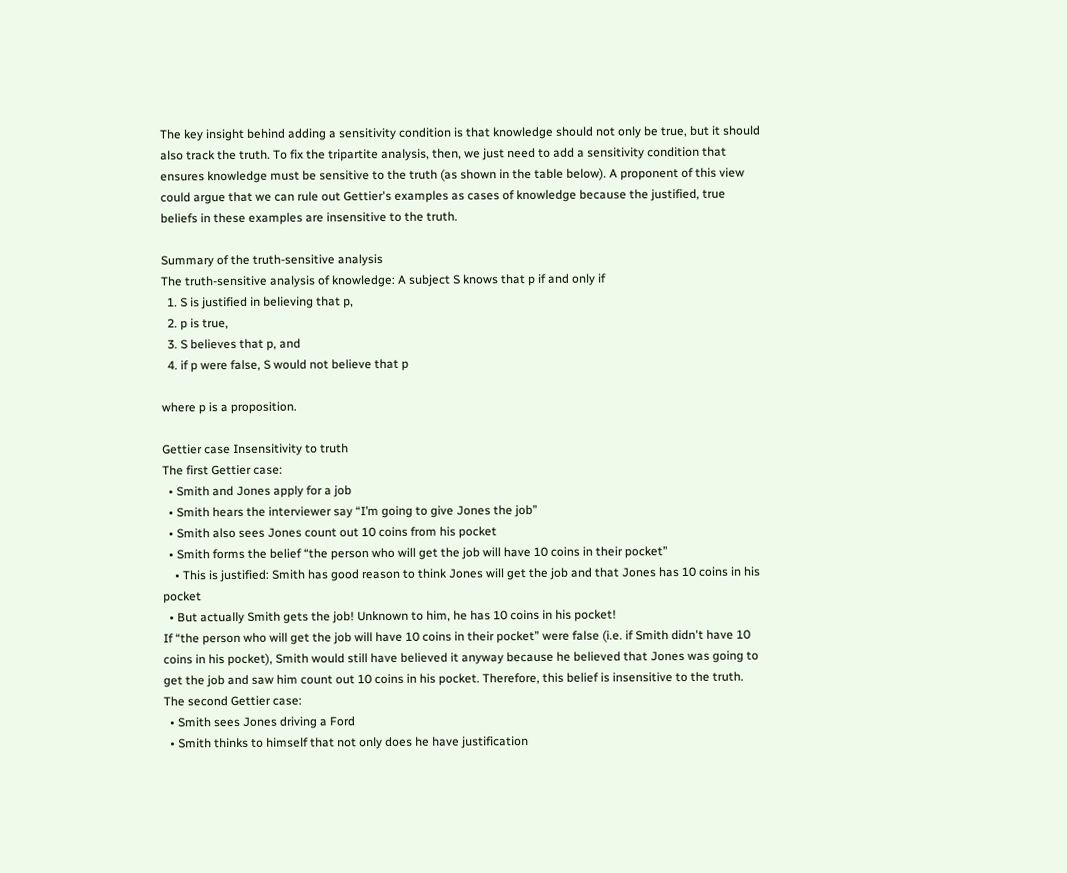The key insight behind adding a sensitivity condition is that knowledge should not only be true, but it should also track the truth. To fix the tripartite analysis, then, we just need to add a sensitivity condition that ensures knowledge must be sensitive to the truth (as shown in the table below). A proponent of this view could argue that we can rule out Gettier's examples as cases of knowledge because the justified, true beliefs in these examples are insensitive to the truth.

Summary of the truth-sensitive analysis
The truth-sensitive analysis of knowledge: A subject S knows that p if and only if
  1. S is justified in believing that p,
  2. p is true,
  3. S believes that p, and
  4. if p were false, S would not believe that p

where p is a proposition.

Gettier case Insensitivity to truth
The first Gettier case:
  • Smith and Jones apply for a job
  • Smith hears the interviewer say “I’m going to give Jones the job”
  • Smith also sees Jones count out 10 coins from his pocket
  • Smith forms the belief “the person who will get the job will have 10 coins in their pocket”
    • This is justified: Smith has good reason to think Jones will get the job and that Jones has 10 coins in his pocket
  • But actually Smith gets the job! Unknown to him, he has 10 coins in his pocket!
If “the person who will get the job will have 10 coins in their pocket” were false (i.e. if Smith didn't have 10 coins in his pocket), Smith would still have believed it anyway because he believed that Jones was going to get the job and saw him count out 10 coins in his pocket. Therefore, this belief is insensitive to the truth.
The second Gettier case:
  • Smith sees Jones driving a Ford
  • Smith thinks to himself that not only does he have justification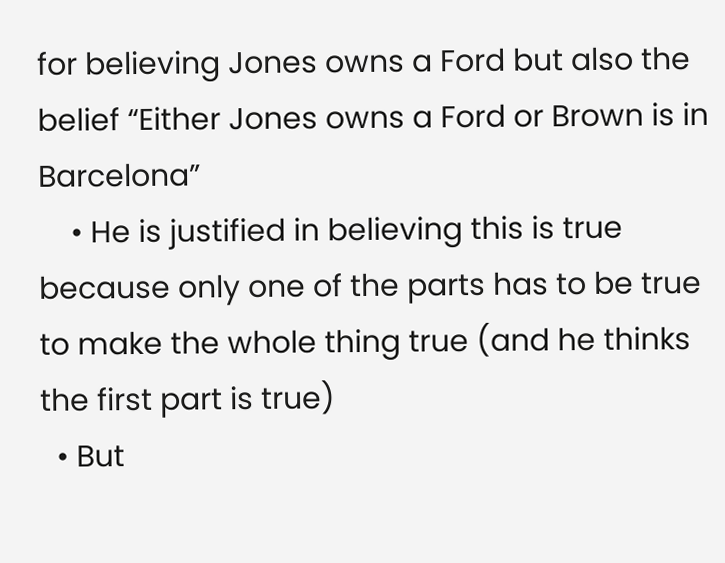for believing Jones owns a Ford but also the belief “Either Jones owns a Ford or Brown is in Barcelona”
    • He is justified in believing this is true because only one of the parts has to be true to make the whole thing true (and he thinks the first part is true)
  • But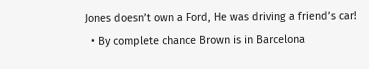Jones doesn’t own a Ford, He was driving a friend’s car!
  • By complete chance Brown is in Barcelona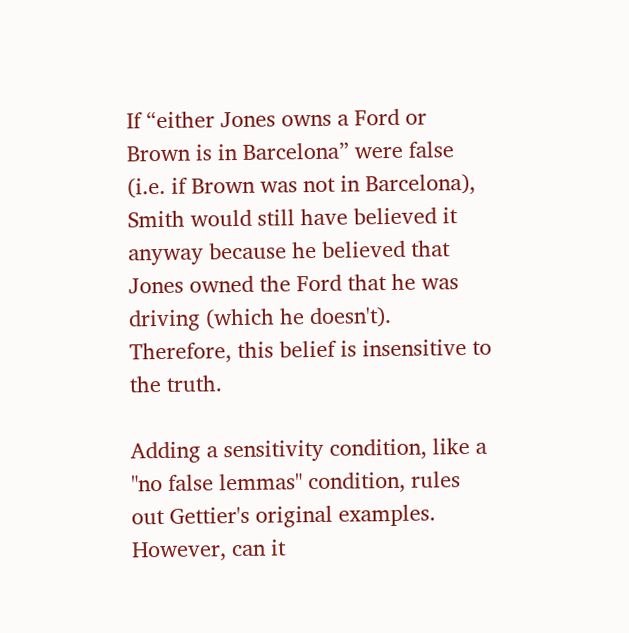If “either Jones owns a Ford or Brown is in Barcelona” were false (i.e. if Brown was not in Barcelona), Smith would still have believed it anyway because he believed that Jones owned the Ford that he was driving (which he doesn't). Therefore, this belief is insensitive to the truth.

Adding a sensitivity condition, like a "no false lemmas" condition, rules out Gettier's original examples. However, can it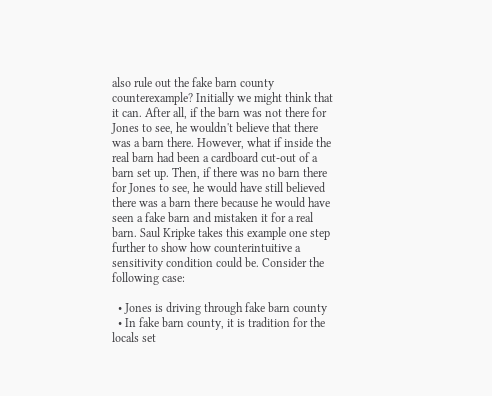also rule out the fake barn county counterexample? Initially we might think that it can. After all, if the barn was not there for Jones to see, he wouldn't believe that there was a barn there. However, what if inside the real barn had been a cardboard cut-out of a barn set up. Then, if there was no barn there for Jones to see, he would have still believed there was a barn there because he would have seen a fake barn and mistaken it for a real barn. Saul Kripke takes this example one step further to show how counterintuitive a sensitivity condition could be. Consider the following case:

  • Jones is driving through fake barn county
  • In fake barn county, it is tradition for the locals set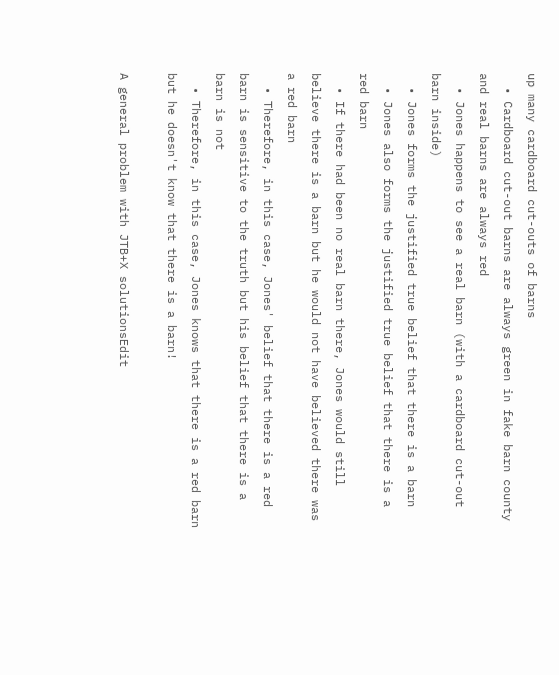up many cardboard cut-outs of barns
  • Cardboard cut-out barns are always green in fake barn county and real barns are always red
  • Jones happens to see a real barn (with a cardboard cut-out barn inside)
  • Jones forms the justified true belief that there is a barn
  • Jones also forms the justified true belief that there is a red barn
  • If there had been no real barn there, Jones would still believe there is a barn but he would not have believed there was a red barn
  • Therefore, in this case, Jones' belief that there is a red barn is sensitive to the truth but his belief that there is a barn is not
  • Therefore, in this case, Jones knows that there is a red barn but he doesn't know that there is a barn!

A general problem with JTB+X solutionsEdit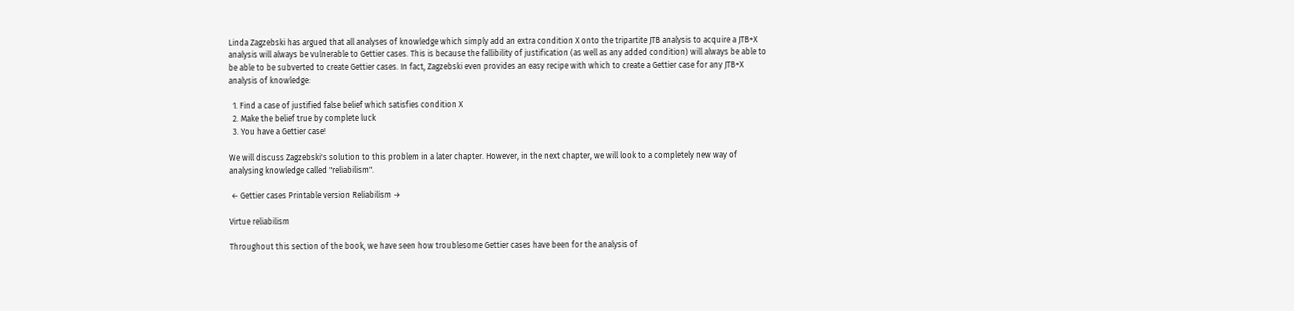Linda Zagzebski has argued that all analyses of knowledge which simply add an extra condition X onto the tripartite JTB analysis to acquire a JTB+X analysis will always be vulnerable to Gettier cases. This is because the fallibility of justification (as well as any added condition) will always be able to be able to be subverted to create Gettier cases. In fact, Zagzebski even provides an easy recipe with which to create a Gettier case for any JTB+X analysis of knowledge:

  1. Find a case of justified false belief which satisfies condition X
  2. Make the belief true by complete luck
  3. You have a Gettier case!

We will discuss Zagzebski's solution to this problem in a later chapter. However, in the next chapter, we will look to a completely new way of analysing knowledge called "reliabilism".

 ← Gettier cases Printable version Reliabilism →

Virtue reliabilism

Throughout this section of the book, we have seen how troublesome Gettier cases have been for the analysis of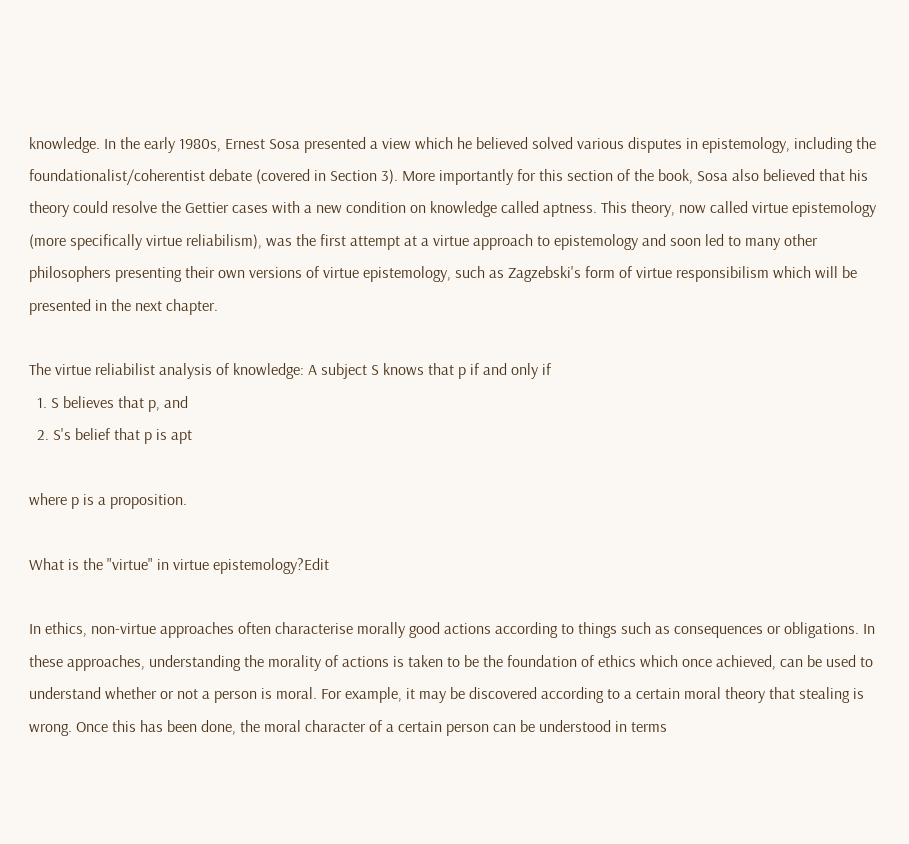knowledge. In the early 1980s, Ernest Sosa presented a view which he believed solved various disputes in epistemology, including the foundationalist/coherentist debate (covered in Section 3). More importantly for this section of the book, Sosa also believed that his theory could resolve the Gettier cases with a new condition on knowledge called aptness. This theory, now called virtue epistemology (more specifically virtue reliabilism), was the first attempt at a virtue approach to epistemology and soon led to many other philosophers presenting their own versions of virtue epistemology, such as Zagzebski's form of virtue responsibilism which will be presented in the next chapter.

The virtue reliabilist analysis of knowledge: A subject S knows that p if and only if
  1. S believes that p, and
  2. S's belief that p is apt

where p is a proposition.

What is the "virtue" in virtue epistemology?Edit

In ethics, non-virtue approaches often characterise morally good actions according to things such as consequences or obligations. In these approaches, understanding the morality of actions is taken to be the foundation of ethics which once achieved, can be used to understand whether or not a person is moral. For example, it may be discovered according to a certain moral theory that stealing is wrong. Once this has been done, the moral character of a certain person can be understood in terms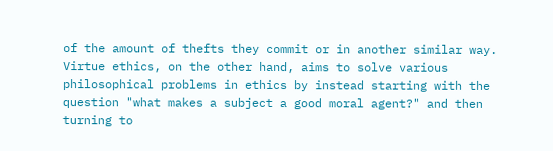of the amount of thefts they commit or in another similar way. Virtue ethics, on the other hand, aims to solve various philosophical problems in ethics by instead starting with the question "what makes a subject a good moral agent?" and then turning to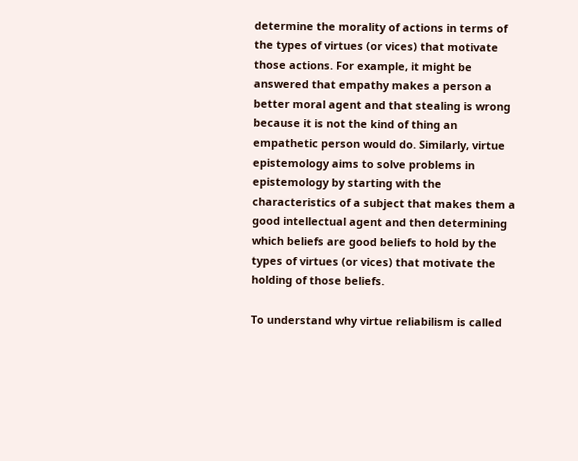determine the morality of actions in terms of the types of virtues (or vices) that motivate those actions. For example, it might be answered that empathy makes a person a better moral agent and that stealing is wrong because it is not the kind of thing an empathetic person would do. Similarly, virtue epistemology aims to solve problems in epistemology by starting with the characteristics of a subject that makes them a good intellectual agent and then determining which beliefs are good beliefs to hold by the types of virtues (or vices) that motivate the holding of those beliefs.

To understand why virtue reliabilism is called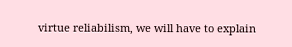virtue reliabilism, we will have to explain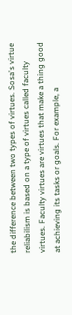the difference between two types of virtues. Sosa's virtue reliabilism is based on a type of virtues called faculty virtues. Faculty virtues are virtues that make a thing good at achieving its tasks or goals. For example, a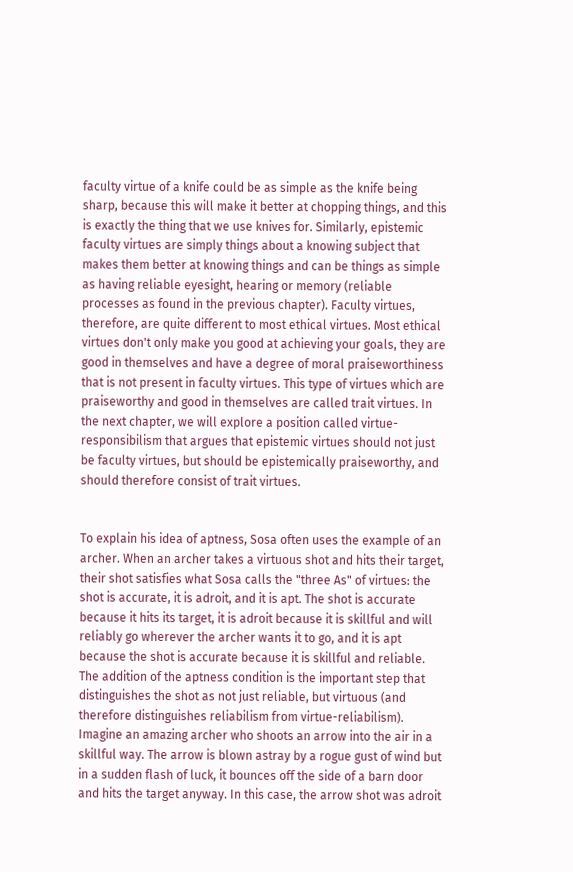faculty virtue of a knife could be as simple as the knife being sharp, because this will make it better at chopping things, and this is exactly the thing that we use knives for. Similarly, epistemic faculty virtues are simply things about a knowing subject that makes them better at knowing things and can be things as simple as having reliable eyesight, hearing or memory (reliable processes as found in the previous chapter). Faculty virtues, therefore, are quite different to most ethical virtues. Most ethical virtues don't only make you good at achieving your goals, they are good in themselves and have a degree of moral praiseworthiness that is not present in faculty virtues. This type of virtues which are praiseworthy and good in themselves are called trait virtues. In the next chapter, we will explore a position called virtue-responsibilism that argues that epistemic virtues should not just be faculty virtues, but should be epistemically praiseworthy, and should therefore consist of trait virtues.


To explain his idea of aptness, Sosa often uses the example of an archer. When an archer takes a virtuous shot and hits their target, their shot satisfies what Sosa calls the "three As" of virtues: the shot is accurate, it is adroit, and it is apt. The shot is accurate because it hits its target, it is adroit because it is skillful and will reliably go wherever the archer wants it to go, and it is apt because the shot is accurate because it is skillful and reliable. The addition of the aptness condition is the important step that distinguishes the shot as not just reliable, but virtuous (and therefore distinguishes reliabilism from virtue-reliabilism). Imagine an amazing archer who shoots an arrow into the air in a skillful way. The arrow is blown astray by a rogue gust of wind but in a sudden flash of luck, it bounces off the side of a barn door and hits the target anyway. In this case, the arrow shot was adroit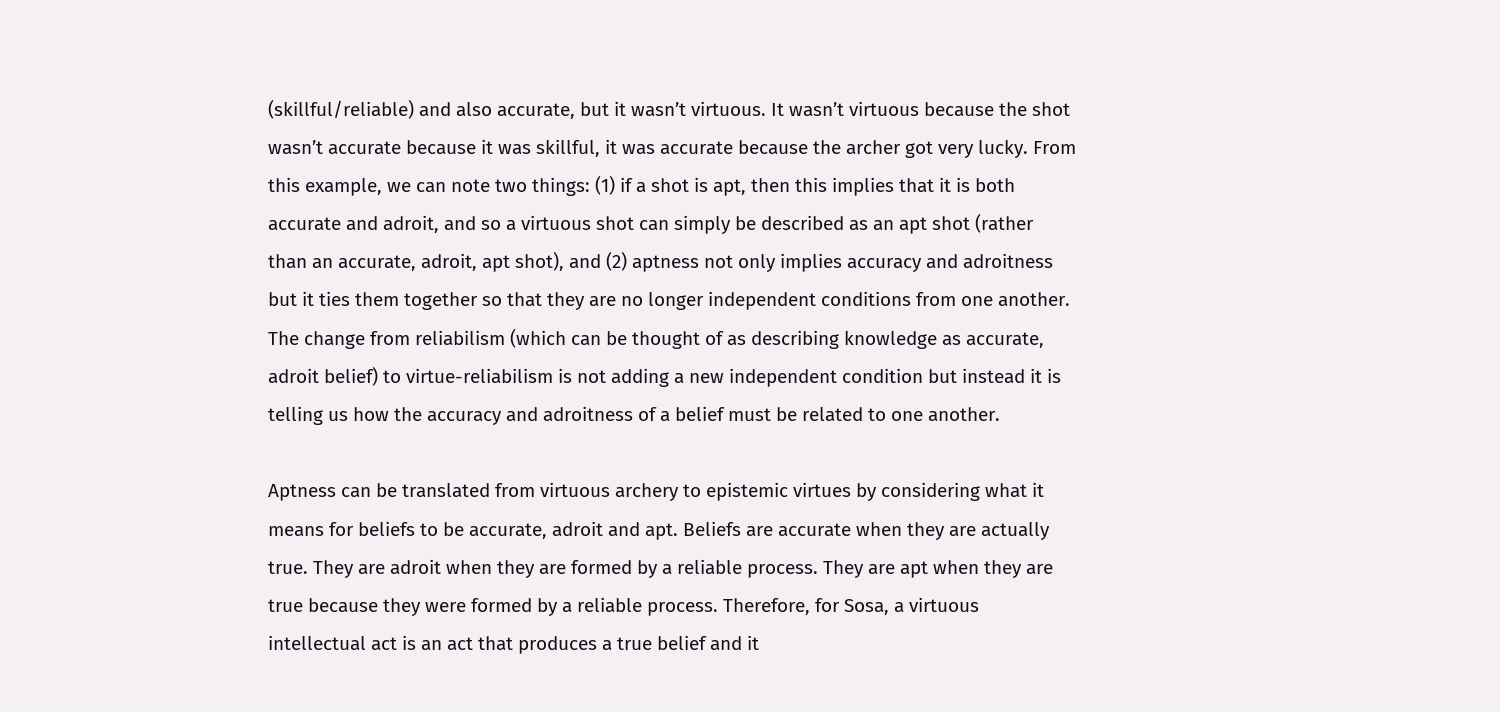(skillful/reliable) and also accurate, but it wasn’t virtuous. It wasn’t virtuous because the shot wasn’t accurate because it was skillful, it was accurate because the archer got very lucky. From this example, we can note two things: (1) if a shot is apt, then this implies that it is both accurate and adroit, and so a virtuous shot can simply be described as an apt shot (rather than an accurate, adroit, apt shot), and (2) aptness not only implies accuracy and adroitness but it ties them together so that they are no longer independent conditions from one another. The change from reliabilism (which can be thought of as describing knowledge as accurate, adroit belief) to virtue-reliabilism is not adding a new independent condition but instead it is telling us how the accuracy and adroitness of a belief must be related to one another.

Aptness can be translated from virtuous archery to epistemic virtues by considering what it means for beliefs to be accurate, adroit and apt. Beliefs are accurate when they are actually true. They are adroit when they are formed by a reliable process. They are apt when they are true because they were formed by a reliable process. Therefore, for Sosa, a virtuous intellectual act is an act that produces a true belief and it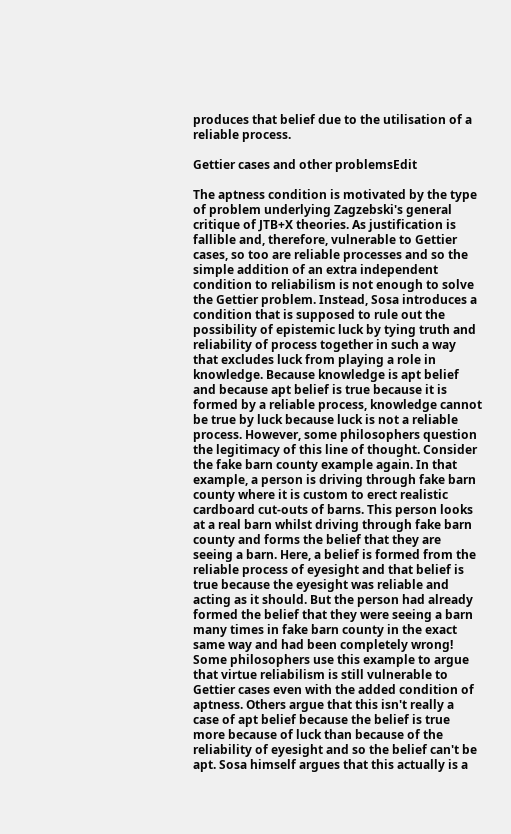produces that belief due to the utilisation of a reliable process.

Gettier cases and other problemsEdit

The aptness condition is motivated by the type of problem underlying Zagzebski's general critique of JTB+X theories. As justification is fallible and, therefore, vulnerable to Gettier cases, so too are reliable processes and so the simple addition of an extra independent condition to reliabilism is not enough to solve the Gettier problem. Instead, Sosa introduces a condition that is supposed to rule out the possibility of epistemic luck by tying truth and reliability of process together in such a way that excludes luck from playing a role in knowledge. Because knowledge is apt belief and because apt belief is true because it is formed by a reliable process, knowledge cannot be true by luck because luck is not a reliable process. However, some philosophers question the legitimacy of this line of thought. Consider the fake barn county example again. In that example, a person is driving through fake barn county where it is custom to erect realistic cardboard cut-outs of barns. This person looks at a real barn whilst driving through fake barn county and forms the belief that they are seeing a barn. Here, a belief is formed from the reliable process of eyesight and that belief is true because the eyesight was reliable and acting as it should. But the person had already formed the belief that they were seeing a barn many times in fake barn county in the exact same way and had been completely wrong! Some philosophers use this example to argue that virtue reliabilism is still vulnerable to Gettier cases even with the added condition of aptness. Others argue that this isn't really a case of apt belief because the belief is true more because of luck than because of the reliability of eyesight and so the belief can't be apt. Sosa himself argues that this actually is a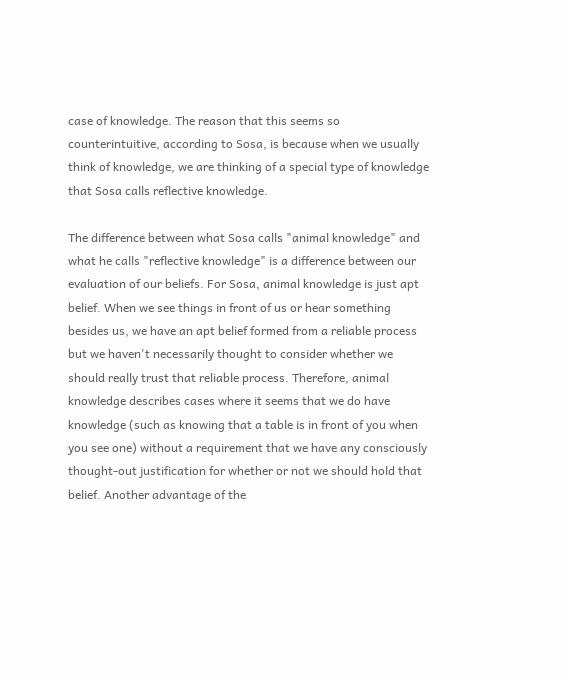case of knowledge. The reason that this seems so counterintuitive, according to Sosa, is because when we usually think of knowledge, we are thinking of a special type of knowledge that Sosa calls reflective knowledge.

The difference between what Sosa calls "animal knowledge" and what he calls "reflective knowledge" is a difference between our evaluation of our beliefs. For Sosa, animal knowledge is just apt belief. When we see things in front of us or hear something besides us, we have an apt belief formed from a reliable process but we haven't necessarily thought to consider whether we should really trust that reliable process. Therefore, animal knowledge describes cases where it seems that we do have knowledge (such as knowing that a table is in front of you when you see one) without a requirement that we have any consciously thought-out justification for whether or not we should hold that belief. Another advantage of the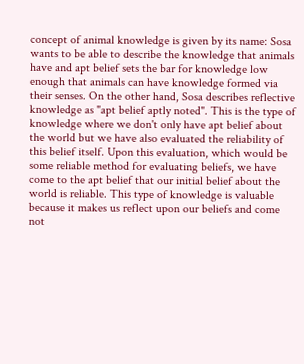concept of animal knowledge is given by its name: Sosa wants to be able to describe the knowledge that animals have and apt belief sets the bar for knowledge low enough that animals can have knowledge formed via their senses. On the other hand, Sosa describes reflective knowledge as "apt belief aptly noted". This is the type of knowledge where we don't only have apt belief about the world but we have also evaluated the reliability of this belief itself. Upon this evaluation, which would be some reliable method for evaluating beliefs, we have come to the apt belief that our initial belief about the world is reliable. This type of knowledge is valuable because it makes us reflect upon our beliefs and come not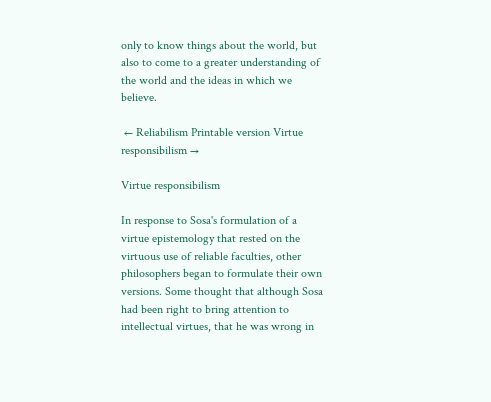only to know things about the world, but also to come to a greater understanding of the world and the ideas in which we believe.

 ← Reliabilism Printable version Virtue responsibilism →

Virtue responsibilism

In response to Sosa's formulation of a virtue epistemology that rested on the virtuous use of reliable faculties, other philosophers began to formulate their own versions. Some thought that although Sosa had been right to bring attention to intellectual virtues, that he was wrong in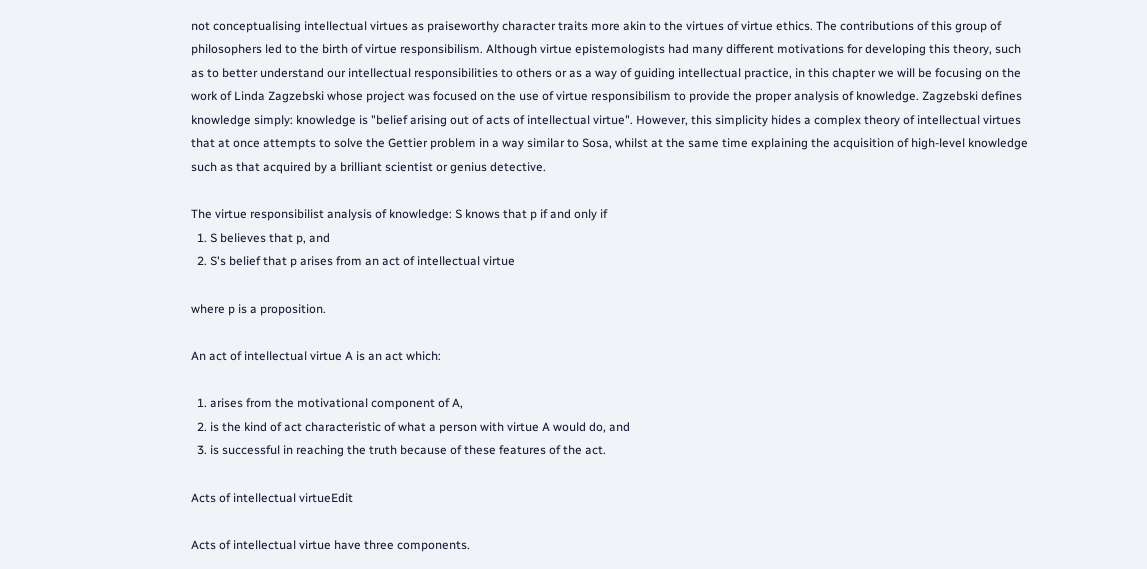not conceptualising intellectual virtues as praiseworthy character traits more akin to the virtues of virtue ethics. The contributions of this group of philosophers led to the birth of virtue responsibilism. Although virtue epistemologists had many different motivations for developing this theory, such as to better understand our intellectual responsibilities to others or as a way of guiding intellectual practice, in this chapter we will be focusing on the work of Linda Zagzebski whose project was focused on the use of virtue responsibilism to provide the proper analysis of knowledge. Zagzebski defines knowledge simply: knowledge is "belief arising out of acts of intellectual virtue". However, this simplicity hides a complex theory of intellectual virtues that at once attempts to solve the Gettier problem in a way similar to Sosa, whilst at the same time explaining the acquisition of high-level knowledge such as that acquired by a brilliant scientist or genius detective.

The virtue responsibilist analysis of knowledge: S knows that p if and only if
  1. S believes that p, and
  2. S's belief that p arises from an act of intellectual virtue

where p is a proposition.

An act of intellectual virtue A is an act which:

  1. arises from the motivational component of A,
  2. is the kind of act characteristic of what a person with virtue A would do, and
  3. is successful in reaching the truth because of these features of the act.

Acts of intellectual virtueEdit

Acts of intellectual virtue have three components.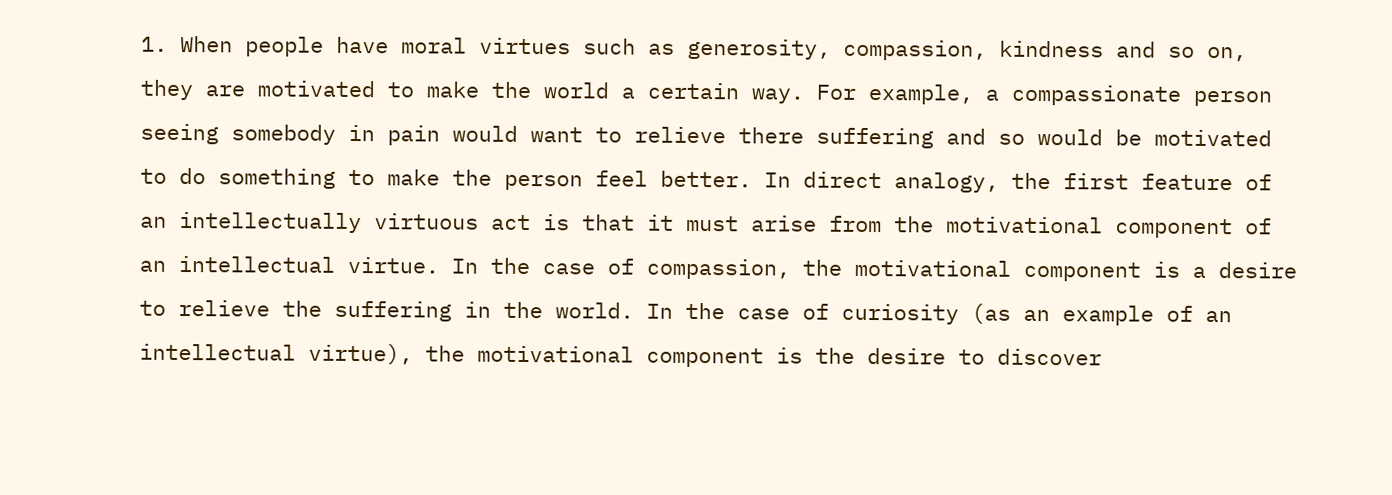1. When people have moral virtues such as generosity, compassion, kindness and so on, they are motivated to make the world a certain way. For example, a compassionate person seeing somebody in pain would want to relieve there suffering and so would be motivated to do something to make the person feel better. In direct analogy, the first feature of an intellectually virtuous act is that it must arise from the motivational component of an intellectual virtue. In the case of compassion, the motivational component is a desire to relieve the suffering in the world. In the case of curiosity (as an example of an intellectual virtue), the motivational component is the desire to discover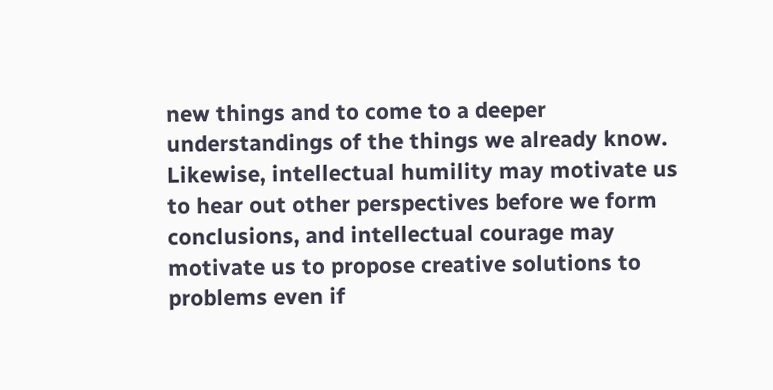new things and to come to a deeper understandings of the things we already know. Likewise, intellectual humility may motivate us to hear out other perspectives before we form conclusions, and intellectual courage may motivate us to propose creative solutions to problems even if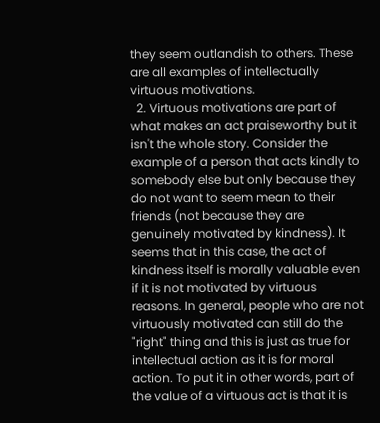they seem outlandish to others. These are all examples of intellectually virtuous motivations.
  2. Virtuous motivations are part of what makes an act praiseworthy but it isn't the whole story. Consider the example of a person that acts kindly to somebody else but only because they do not want to seem mean to their friends (not because they are genuinely motivated by kindness). It seems that in this case, the act of kindness itself is morally valuable even if it is not motivated by virtuous reasons. In general, people who are not virtuously motivated can still do the "right" thing and this is just as true for intellectual action as it is for moral action. To put it in other words, part of the value of a virtuous act is that it is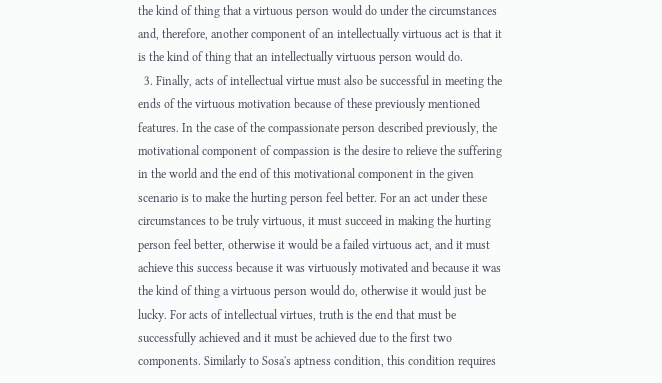the kind of thing that a virtuous person would do under the circumstances and, therefore, another component of an intellectually virtuous act is that it is the kind of thing that an intellectually virtuous person would do.
  3. Finally, acts of intellectual virtue must also be successful in meeting the ends of the virtuous motivation because of these previously mentioned features. In the case of the compassionate person described previously, the motivational component of compassion is the desire to relieve the suffering in the world and the end of this motivational component in the given scenario is to make the hurting person feel better. For an act under these circumstances to be truly virtuous, it must succeed in making the hurting person feel better, otherwise it would be a failed virtuous act, and it must achieve this success because it was virtuously motivated and because it was the kind of thing a virtuous person would do, otherwise it would just be lucky. For acts of intellectual virtues, truth is the end that must be successfully achieved and it must be achieved due to the first two components. Similarly to Sosa's aptness condition, this condition requires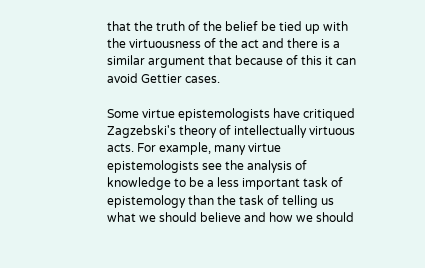that the truth of the belief be tied up with the virtuousness of the act and there is a similar argument that because of this it can avoid Gettier cases.

Some virtue epistemologists have critiqued Zagzebski's theory of intellectually virtuous acts. For example, many virtue epistemologists see the analysis of knowledge to be a less important task of epistemology than the task of telling us what we should believe and how we should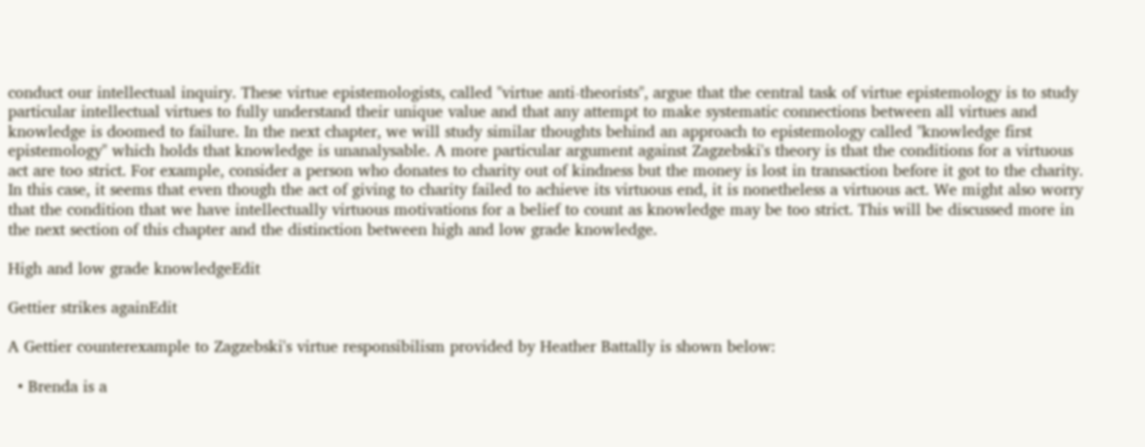conduct our intellectual inquiry. These virtue epistemologists, called "virtue anti-theorists", argue that the central task of virtue epistemology is to study particular intellectual virtues to fully understand their unique value and that any attempt to make systematic connections between all virtues and knowledge is doomed to failure. In the next chapter, we will study similar thoughts behind an approach to epistemology called "knowledge first epistemology" which holds that knowledge is unanalysable. A more particular argument against Zagzebski's theory is that the conditions for a virtuous act are too strict. For example, consider a person who donates to charity out of kindness but the money is lost in transaction before it got to the charity. In this case, it seems that even though the act of giving to charity failed to achieve its virtuous end, it is nonetheless a virtuous act. We might also worry that the condition that we have intellectually virtuous motivations for a belief to count as knowledge may be too strict. This will be discussed more in the next section of this chapter and the distinction between high and low grade knowledge.

High and low grade knowledgeEdit

Gettier strikes againEdit

A Gettier counterexample to Zagzebski's virtue responsibilism provided by Heather Battally is shown below:

  • Brenda is a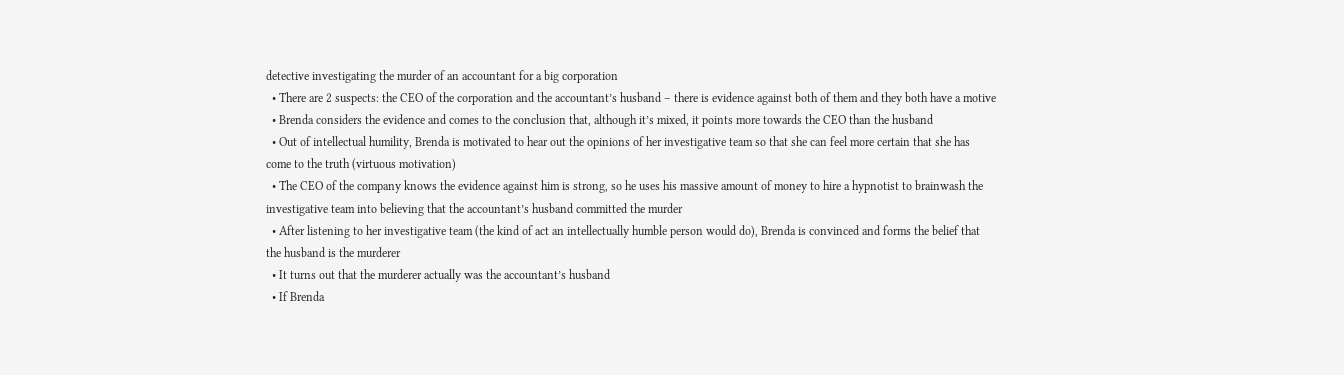detective investigating the murder of an accountant for a big corporation
  • There are 2 suspects: the CEO of the corporation and the accountant’s husband – there is evidence against both of them and they both have a motive
  • Brenda considers the evidence and comes to the conclusion that, although it’s mixed, it points more towards the CEO than the husband
  • Out of intellectual humility, Brenda is motivated to hear out the opinions of her investigative team so that she can feel more certain that she has come to the truth (virtuous motivation)
  • The CEO of the company knows the evidence against him is strong, so he uses his massive amount of money to hire a hypnotist to brainwash the investigative team into believing that the accountant’s husband committed the murder
  • After listening to her investigative team (the kind of act an intellectually humble person would do), Brenda is convinced and forms the belief that the husband is the murderer
  • It turns out that the murderer actually was the accountant’s husband
  • If Brenda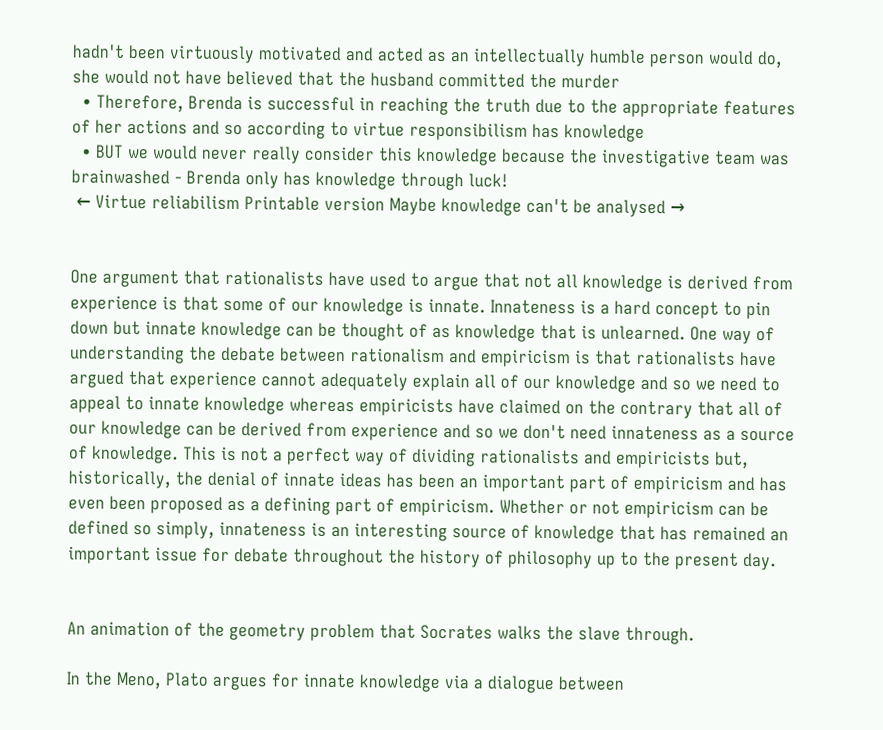hadn't been virtuously motivated and acted as an intellectually humble person would do, she would not have believed that the husband committed the murder
  • Therefore, Brenda is successful in reaching the truth due to the appropriate features of her actions and so according to virtue responsibilism has knowledge
  • BUT we would never really consider this knowledge because the investigative team was brainwashed - Brenda only has knowledge through luck!
 ← Virtue reliabilism Printable version Maybe knowledge can't be analysed →


One argument that rationalists have used to argue that not all knowledge is derived from experience is that some of our knowledge is innate. Innateness is a hard concept to pin down but innate knowledge can be thought of as knowledge that is unlearned. One way of understanding the debate between rationalism and empiricism is that rationalists have argued that experience cannot adequately explain all of our knowledge and so we need to appeal to innate knowledge whereas empiricists have claimed on the contrary that all of our knowledge can be derived from experience and so we don't need innateness as a source of knowledge. This is not a perfect way of dividing rationalists and empiricists but, historically, the denial of innate ideas has been an important part of empiricism and has even been proposed as a defining part of empiricism. Whether or not empiricism can be defined so simply, innateness is an interesting source of knowledge that has remained an important issue for debate throughout the history of philosophy up to the present day.


An animation of the geometry problem that Socrates walks the slave through.

In the Meno, Plato argues for innate knowledge via a dialogue between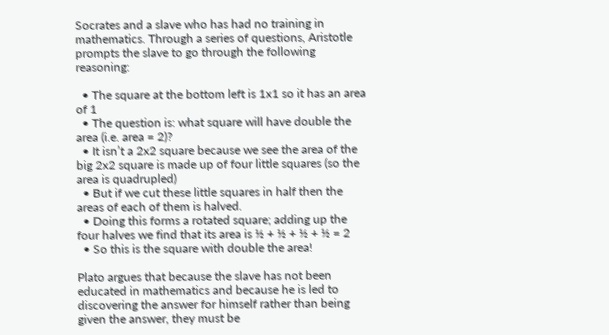Socrates and a slave who has had no training in mathematics. Through a series of questions, Aristotle prompts the slave to go through the following reasoning:

  • The square at the bottom left is 1x1 so it has an area of 1
  • The question is: what square will have double the area (i.e. area = 2)?
  • It isn’t a 2x2 square because we see the area of the big 2x2 square is made up of four little squares (so the area is quadrupled)
  • But if we cut these little squares in half then the areas of each of them is halved.
  • Doing this forms a rotated square; adding up the four halves we find that its area is ½ + ½ + ½ + ½ = 2
  • So this is the square with double the area!

Plato argues that because the slave has not been educated in mathematics and because he is led to discovering the answer for himself rather than being given the answer, they must be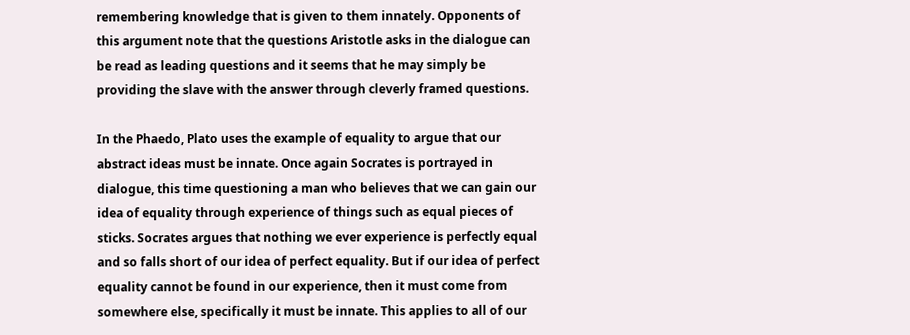remembering knowledge that is given to them innately. Opponents of this argument note that the questions Aristotle asks in the dialogue can be read as leading questions and it seems that he may simply be providing the slave with the answer through cleverly framed questions.

In the Phaedo, Plato uses the example of equality to argue that our abstract ideas must be innate. Once again Socrates is portrayed in dialogue, this time questioning a man who believes that we can gain our idea of equality through experience of things such as equal pieces of sticks. Socrates argues that nothing we ever experience is perfectly equal and so falls short of our idea of perfect equality. But if our idea of perfect equality cannot be found in our experience, then it must come from somewhere else, specifically it must be innate. This applies to all of our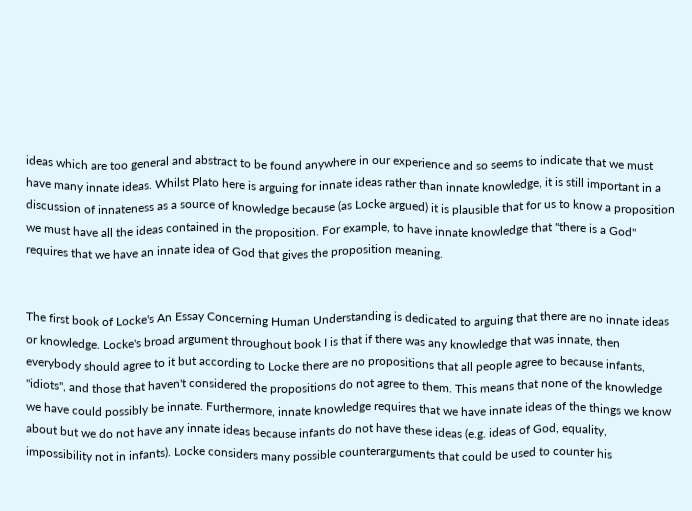ideas which are too general and abstract to be found anywhere in our experience and so seems to indicate that we must have many innate ideas. Whilst Plato here is arguing for innate ideas rather than innate knowledge, it is still important in a discussion of innateness as a source of knowledge because (as Locke argued) it is plausible that for us to know a proposition we must have all the ideas contained in the proposition. For example, to have innate knowledge that "there is a God" requires that we have an innate idea of God that gives the proposition meaning.


The first book of Locke's An Essay Concerning Human Understanding is dedicated to arguing that there are no innate ideas or knowledge. Locke's broad argument throughout book I is that if there was any knowledge that was innate, then everybody should agree to it but according to Locke there are no propositions that all people agree to because infants, "idiots", and those that haven't considered the propositions do not agree to them. This means that none of the knowledge we have could possibly be innate. Furthermore, innate knowledge requires that we have innate ideas of the things we know about but we do not have any innate ideas because infants do not have these ideas (e.g. ideas of God, equality, impossibility not in infants). Locke considers many possible counterarguments that could be used to counter his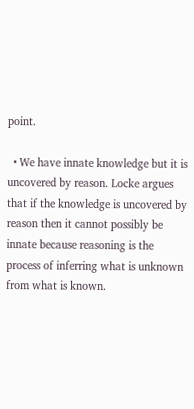point.

  • We have innate knowledge but it is uncovered by reason. Locke argues that if the knowledge is uncovered by reason then it cannot possibly be innate because reasoning is the process of inferring what is unknown from what is known.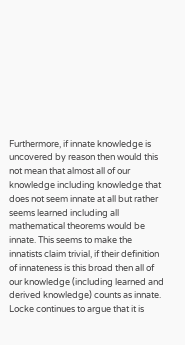Furthermore, if innate knowledge is uncovered by reason then would this not mean that almost all of our knowledge including knowledge that does not seem innate at all but rather seems learned including all mathematical theorems would be innate. This seems to make the innatists claim trivial, if their definition of innateness is this broad then all of our knowledge (including learned and derived knowledge) counts as innate. Locke continues to argue that it is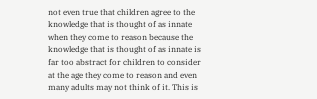not even true that children agree to the knowledge that is thought of as innate when they come to reason because the knowledge that is thought of as innate is far too abstract for children to consider at the age they come to reason and even many adults may not think of it. This is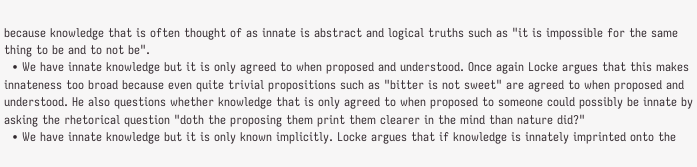because knowledge that is often thought of as innate is abstract and logical truths such as "it is impossible for the same thing to be and to not be".
  • We have innate knowledge but it is only agreed to when proposed and understood. Once again Locke argues that this makes innateness too broad because even quite trivial propositions such as "bitter is not sweet" are agreed to when proposed and understood. He also questions whether knowledge that is only agreed to when proposed to someone could possibly be innate by asking the rhetorical question "doth the proposing them print them clearer in the mind than nature did?"
  • We have innate knowledge but it is only known implicitly. Locke argues that if knowledge is innately imprinted onto the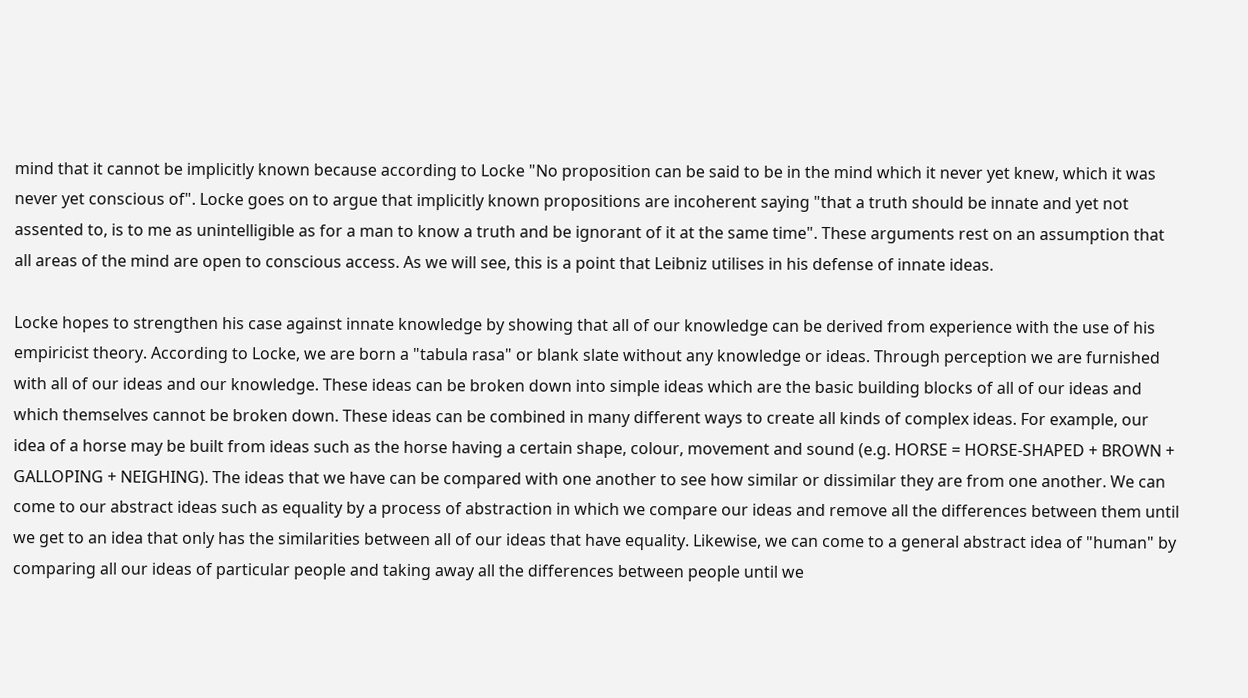mind that it cannot be implicitly known because according to Locke "No proposition can be said to be in the mind which it never yet knew, which it was never yet conscious of". Locke goes on to argue that implicitly known propositions are incoherent saying "that a truth should be innate and yet not assented to, is to me as unintelligible as for a man to know a truth and be ignorant of it at the same time". These arguments rest on an assumption that all areas of the mind are open to conscious access. As we will see, this is a point that Leibniz utilises in his defense of innate ideas.

Locke hopes to strengthen his case against innate knowledge by showing that all of our knowledge can be derived from experience with the use of his empiricist theory. According to Locke, we are born a "tabula rasa" or blank slate without any knowledge or ideas. Through perception we are furnished with all of our ideas and our knowledge. These ideas can be broken down into simple ideas which are the basic building blocks of all of our ideas and which themselves cannot be broken down. These ideas can be combined in many different ways to create all kinds of complex ideas. For example, our idea of a horse may be built from ideas such as the horse having a certain shape, colour, movement and sound (e.g. HORSE = HORSE-SHAPED + BROWN + GALLOPING + NEIGHING). The ideas that we have can be compared with one another to see how similar or dissimilar they are from one another. We can come to our abstract ideas such as equality by a process of abstraction in which we compare our ideas and remove all the differences between them until we get to an idea that only has the similarities between all of our ideas that have equality. Likewise, we can come to a general abstract idea of "human" by comparing all our ideas of particular people and taking away all the differences between people until we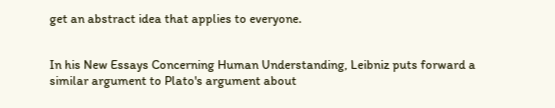get an abstract idea that applies to everyone.


In his New Essays Concerning Human Understanding, Leibniz puts forward a similar argument to Plato's argument about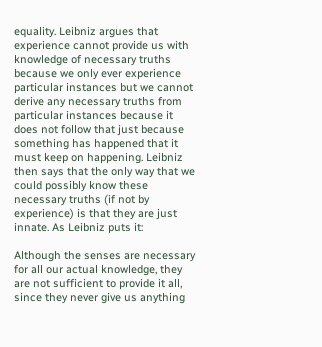equality. Leibniz argues that experience cannot provide us with knowledge of necessary truths because we only ever experience particular instances but we cannot derive any necessary truths from particular instances because it does not follow that just because something has happened that it must keep on happening. Leibniz then says that the only way that we could possibly know these necessary truths (if not by experience) is that they are just innate. As Leibniz puts it:

Although the senses are necessary for all our actual knowledge, they are not sufficient to provide it all, since they never give us anything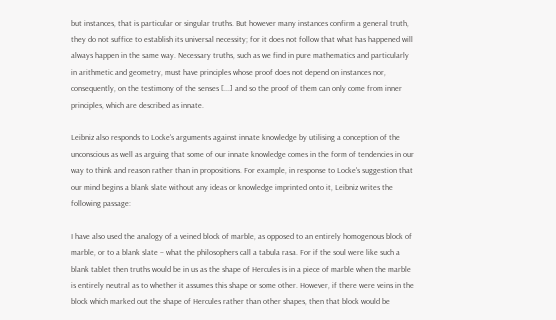but instances, that is particular or singular truths. But however many instances confirm a general truth, they do not suffice to establish its universal necessity; for it does not follow that what has happened will always happen in the same way. Necessary truths, such as we find in pure mathematics and particularly in arithmetic and geometry, must have principles whose proof does not depend on instances nor, consequently, on the testimony of the senses [...] and so the proof of them can only come from inner principles, which are described as innate.

Leibniz also responds to Locke's arguments against innate knowledge by utilising a conception of the unconscious as well as arguing that some of our innate knowledge comes in the form of tendencies in our way to think and reason rather than in propositions. For example, in response to Locke's suggestion that our mind begins a blank slate without any ideas or knowledge imprinted onto it, Leibniz writes the following passage:

I have also used the analogy of a veined block of marble, as opposed to an entirely homogenous block of marble, or to a blank slate – what the philosophers call a tabula rasa. For if the soul were like such a blank tablet then truths would be in us as the shape of Hercules is in a piece of marble when the marble is entirely neutral as to whether it assumes this shape or some other. However, if there were veins in the block which marked out the shape of Hercules rather than other shapes, then that block would be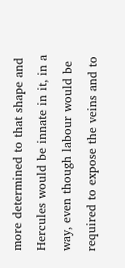more determined to that shape and Hercules would be innate in it, in a way, even though labour would be required to expose the veins and to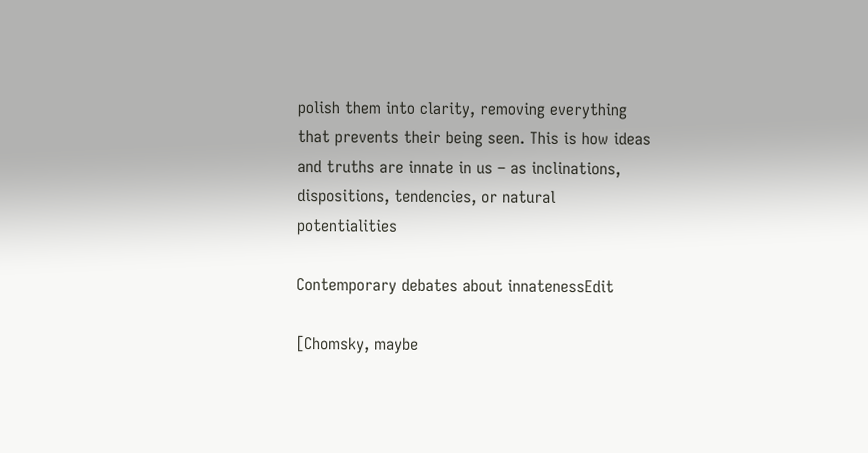polish them into clarity, removing everything that prevents their being seen. This is how ideas and truths are innate in us – as inclinations, dispositions, tendencies, or natural potentialities

Contemporary debates about innatenessEdit

[Chomsky, maybe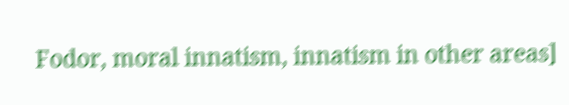Fodor, moral innatism, innatism in other areas]